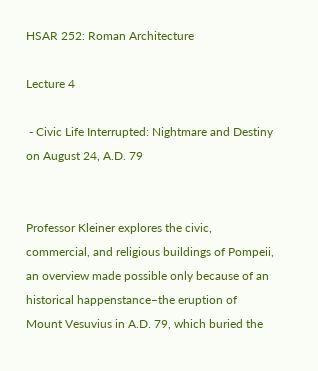HSAR 252: Roman Architecture

Lecture 4

 - Civic Life Interrupted: Nightmare and Destiny on August 24, A.D. 79


Professor Kleiner explores the civic, commercial, and religious buildings of Pompeii, an overview made possible only because of an historical happenstance–the eruption of Mount Vesuvius in A.D. 79, which buried the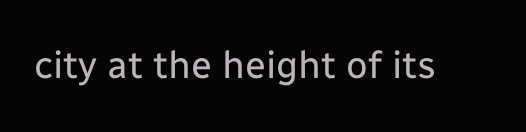city at the height of its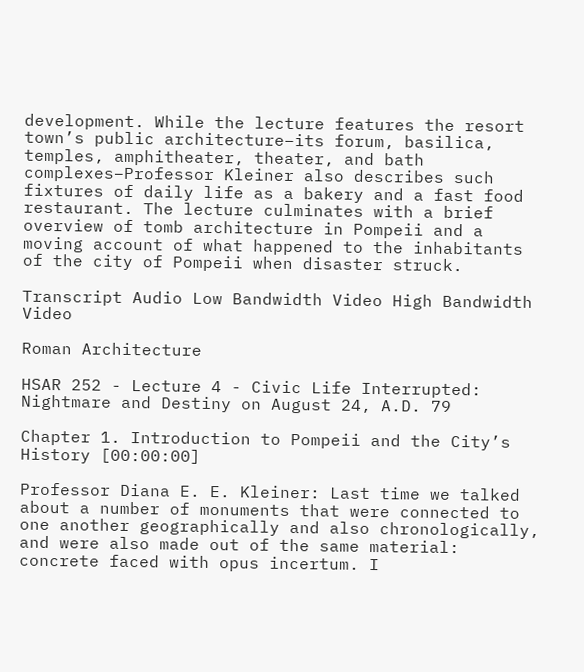development. While the lecture features the resort town’s public architecture–its forum, basilica, temples, amphitheater, theater, and bath complexes–Professor Kleiner also describes such fixtures of daily life as a bakery and a fast food restaurant. The lecture culminates with a brief overview of tomb architecture in Pompeii and a moving account of what happened to the inhabitants of the city of Pompeii when disaster struck.

Transcript Audio Low Bandwidth Video High Bandwidth Video

Roman Architecture

HSAR 252 - Lecture 4 - Civic Life Interrupted: Nightmare and Destiny on August 24, A.D. 79

Chapter 1. Introduction to Pompeii and the City’s History [00:00:00]

Professor Diana E. E. Kleiner: Last time we talked about a number of monuments that were connected to one another geographically and also chronologically, and were also made out of the same material: concrete faced with opus incertum. I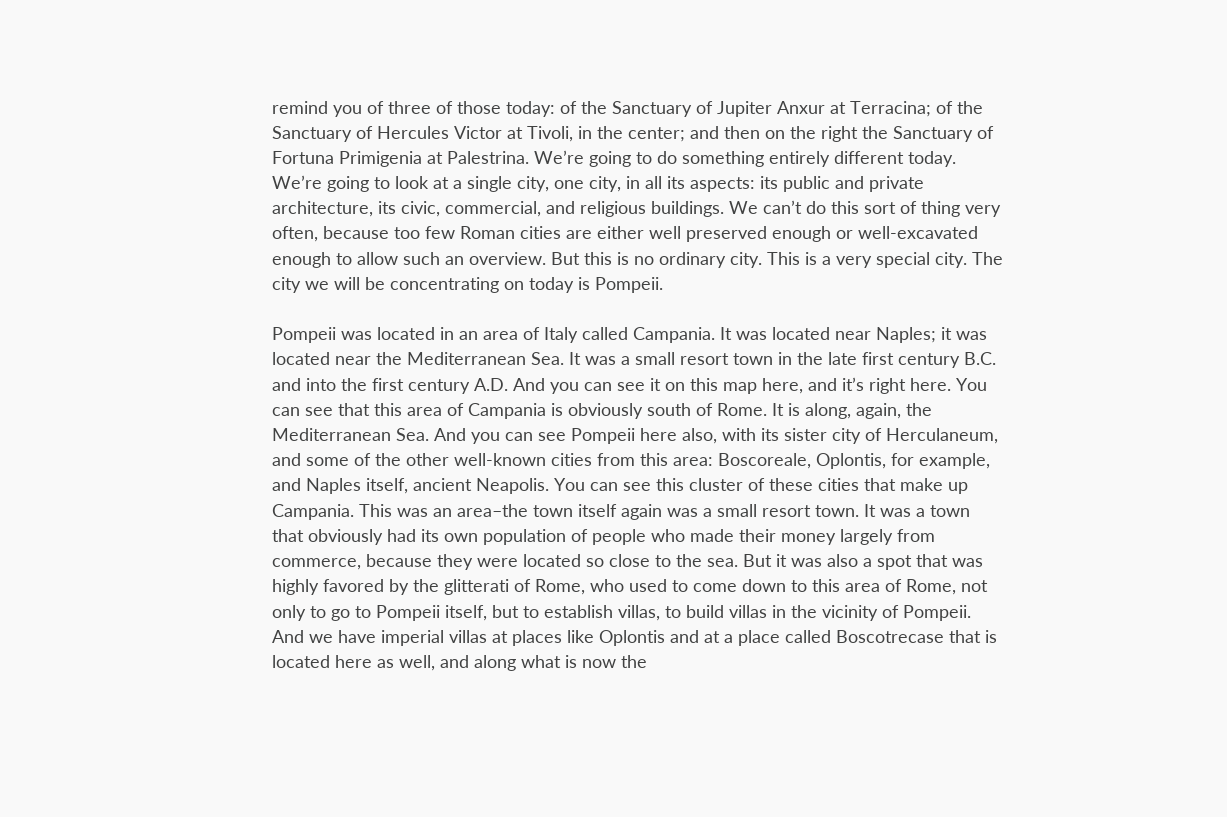remind you of three of those today: of the Sanctuary of Jupiter Anxur at Terracina; of the Sanctuary of Hercules Victor at Tivoli, in the center; and then on the right the Sanctuary of Fortuna Primigenia at Palestrina. We’re going to do something entirely different today. We’re going to look at a single city, one city, in all its aspects: its public and private architecture, its civic, commercial, and religious buildings. We can’t do this sort of thing very often, because too few Roman cities are either well preserved enough or well-excavated enough to allow such an overview. But this is no ordinary city. This is a very special city. The city we will be concentrating on today is Pompeii.

Pompeii was located in an area of Italy called Campania. It was located near Naples; it was located near the Mediterranean Sea. It was a small resort town in the late first century B.C. and into the first century A.D. And you can see it on this map here, and it’s right here. You can see that this area of Campania is obviously south of Rome. It is along, again, the Mediterranean Sea. And you can see Pompeii here also, with its sister city of Herculaneum, and some of the other well-known cities from this area: Boscoreale, Oplontis, for example, and Naples itself, ancient Neapolis. You can see this cluster of these cities that make up Campania. This was an area–the town itself again was a small resort town. It was a town that obviously had its own population of people who made their money largely from commerce, because they were located so close to the sea. But it was also a spot that was highly favored by the glitterati of Rome, who used to come down to this area of Rome, not only to go to Pompeii itself, but to establish villas, to build villas in the vicinity of Pompeii. And we have imperial villas at places like Oplontis and at a place called Boscotrecase that is located here as well, and along what is now the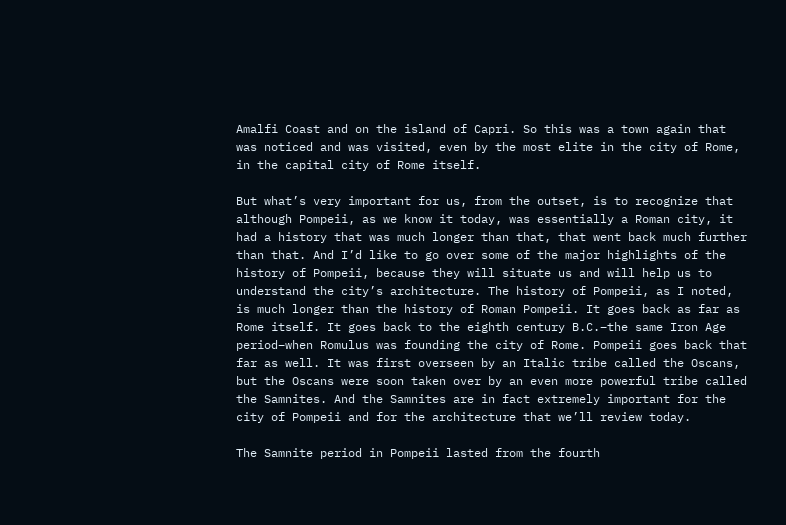Amalfi Coast and on the island of Capri. So this was a town again that was noticed and was visited, even by the most elite in the city of Rome, in the capital city of Rome itself.

But what’s very important for us, from the outset, is to recognize that although Pompeii, as we know it today, was essentially a Roman city, it had a history that was much longer than that, that went back much further than that. And I’d like to go over some of the major highlights of the history of Pompeii, because they will situate us and will help us to understand the city’s architecture. The history of Pompeii, as I noted, is much longer than the history of Roman Pompeii. It goes back as far as Rome itself. It goes back to the eighth century B.C.–the same Iron Age period–when Romulus was founding the city of Rome. Pompeii goes back that far as well. It was first overseen by an Italic tribe called the Oscans, but the Oscans were soon taken over by an even more powerful tribe called the Samnites. And the Samnites are in fact extremely important for the city of Pompeii and for the architecture that we’ll review today.

The Samnite period in Pompeii lasted from the fourth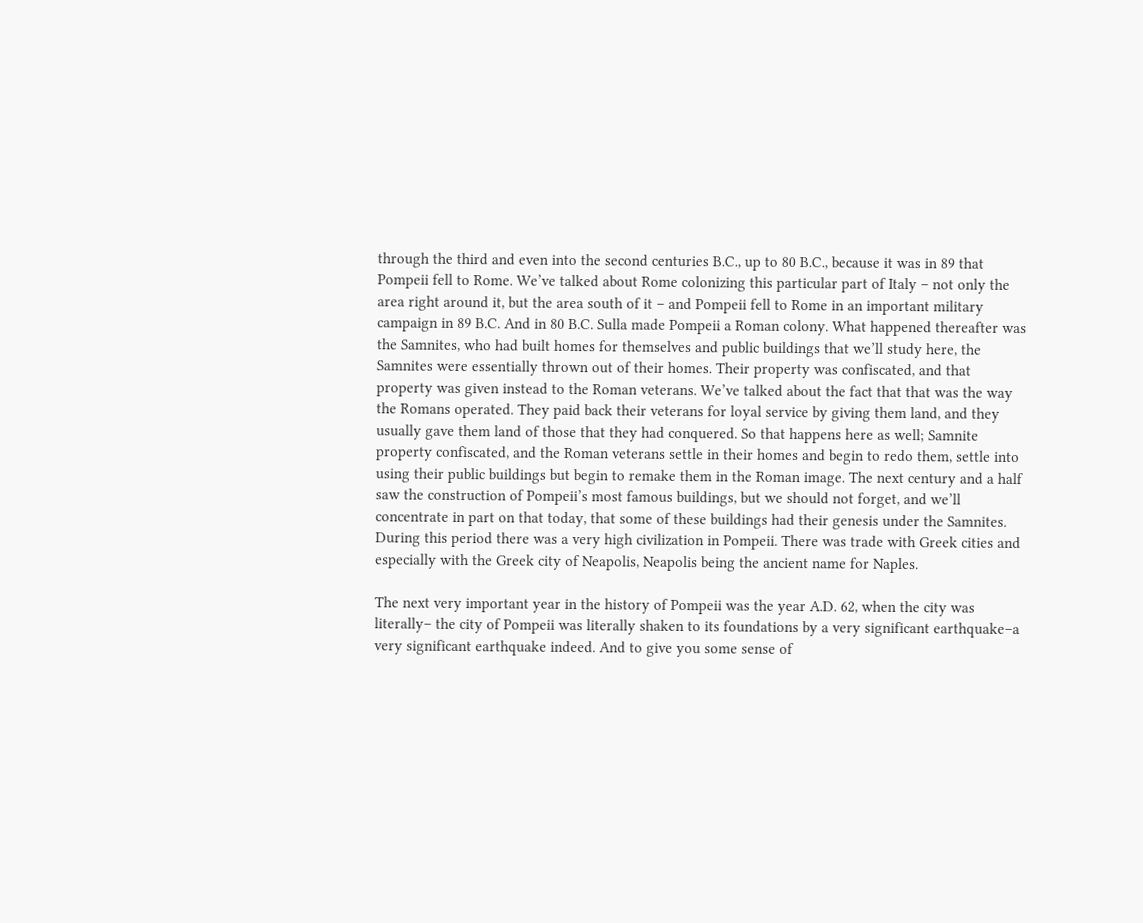through the third and even into the second centuries B.C., up to 80 B.C., because it was in 89 that Pompeii fell to Rome. We’ve talked about Rome colonizing this particular part of Italy – not only the area right around it, but the area south of it – and Pompeii fell to Rome in an important military campaign in 89 B.C. And in 80 B.C. Sulla made Pompeii a Roman colony. What happened thereafter was the Samnites, who had built homes for themselves and public buildings that we’ll study here, the Samnites were essentially thrown out of their homes. Their property was confiscated, and that property was given instead to the Roman veterans. We’ve talked about the fact that that was the way the Romans operated. They paid back their veterans for loyal service by giving them land, and they usually gave them land of those that they had conquered. So that happens here as well; Samnite property confiscated, and the Roman veterans settle in their homes and begin to redo them, settle into using their public buildings but begin to remake them in the Roman image. The next century and a half saw the construction of Pompeii’s most famous buildings, but we should not forget, and we’ll concentrate in part on that today, that some of these buildings had their genesis under the Samnites. During this period there was a very high civilization in Pompeii. There was trade with Greek cities and especially with the Greek city of Neapolis, Neapolis being the ancient name for Naples.

The next very important year in the history of Pompeii was the year A.D. 62, when the city was literally– the city of Pompeii was literally shaken to its foundations by a very significant earthquake–a very significant earthquake indeed. And to give you some sense of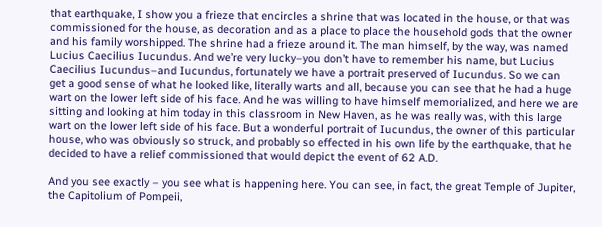that earthquake, I show you a frieze that encircles a shrine that was located in the house, or that was commissioned for the house, as decoration and as a place to place the household gods that the owner and his family worshipped. The shrine had a frieze around it. The man himself, by the way, was named Lucius Caecilius Iucundus. And we’re very lucky–you don’t have to remember his name, but Lucius Caecilius Iucundus–and Iucundus, fortunately we have a portrait preserved of Iucundus. So we can get a good sense of what he looked like, literally warts and all, because you can see that he had a huge wart on the lower left side of his face. And he was willing to have himself memorialized, and here we are sitting and looking at him today in this classroom in New Haven, as he was really was, with this large wart on the lower left side of his face. But a wonderful portrait of Iucundus, the owner of this particular house, who was obviously so struck, and probably so effected in his own life by the earthquake, that he decided to have a relief commissioned that would depict the event of 62 A.D.

And you see exactly – you see what is happening here. You can see, in fact, the great Temple of Jupiter, the Capitolium of Pompeii,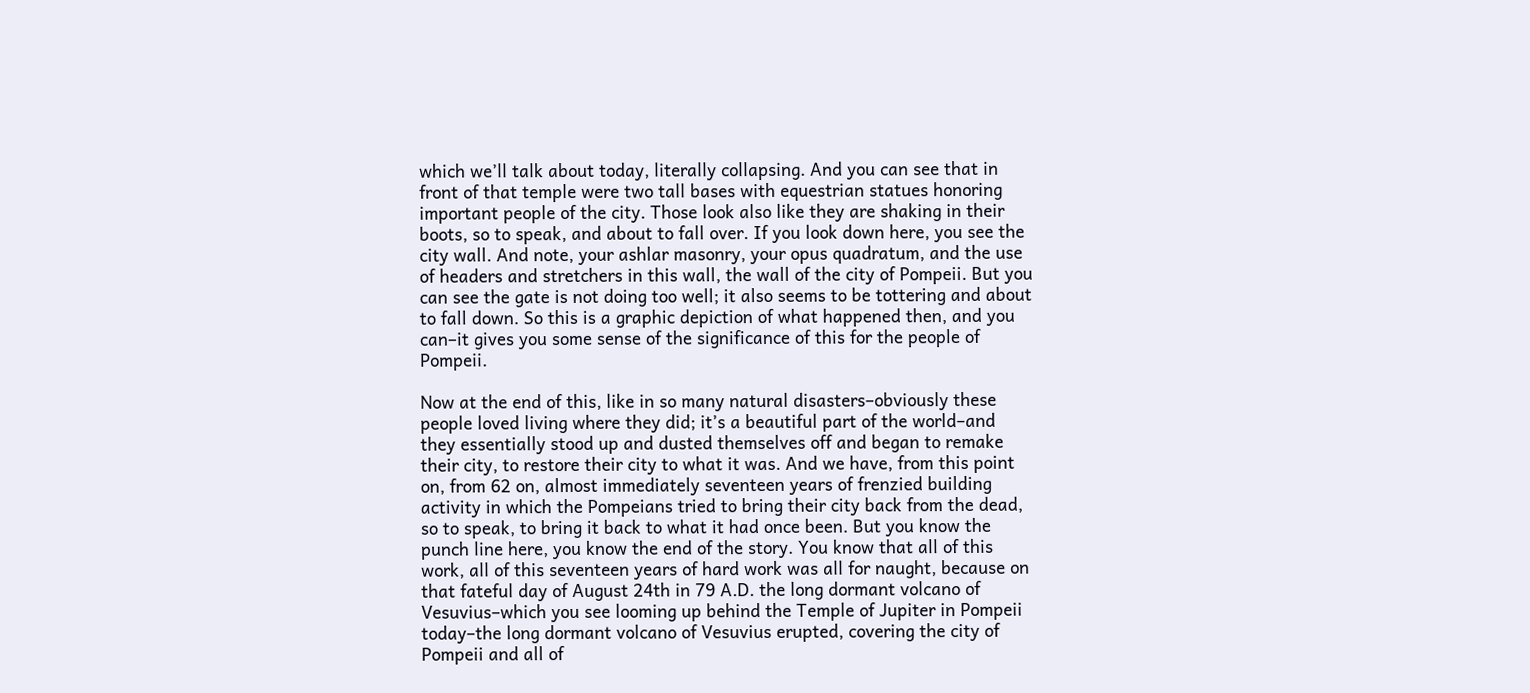which we’ll talk about today, literally collapsing. And you can see that in front of that temple were two tall bases with equestrian statues honoring important people of the city. Those look also like they are shaking in their boots, so to speak, and about to fall over. If you look down here, you see the city wall. And note, your ashlar masonry, your opus quadratum, and the use of headers and stretchers in this wall, the wall of the city of Pompeii. But you can see the gate is not doing too well; it also seems to be tottering and about to fall down. So this is a graphic depiction of what happened then, and you can–it gives you some sense of the significance of this for the people of Pompeii.

Now at the end of this, like in so many natural disasters–obviously these people loved living where they did; it’s a beautiful part of the world–and they essentially stood up and dusted themselves off and began to remake their city, to restore their city to what it was. And we have, from this point on, from 62 on, almost immediately seventeen years of frenzied building activity in which the Pompeians tried to bring their city back from the dead, so to speak, to bring it back to what it had once been. But you know the punch line here, you know the end of the story. You know that all of this work, all of this seventeen years of hard work was all for naught, because on that fateful day of August 24th in 79 A.D. the long dormant volcano of Vesuvius–which you see looming up behind the Temple of Jupiter in Pompeii today–the long dormant volcano of Vesuvius erupted, covering the city of Pompeii and all of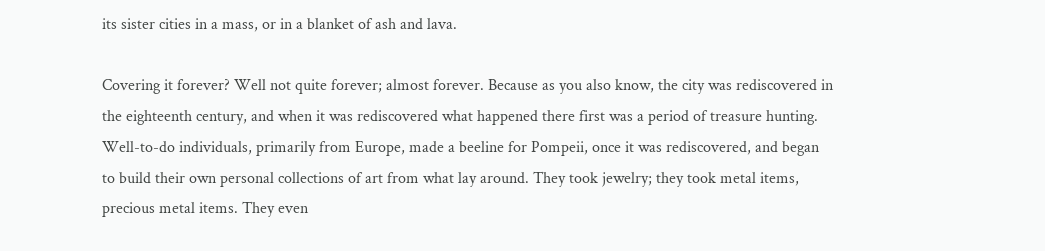its sister cities in a mass, or in a blanket of ash and lava.

Covering it forever? Well not quite forever; almost forever. Because as you also know, the city was rediscovered in the eighteenth century, and when it was rediscovered what happened there first was a period of treasure hunting. Well-to-do individuals, primarily from Europe, made a beeline for Pompeii, once it was rediscovered, and began to build their own personal collections of art from what lay around. They took jewelry; they took metal items, precious metal items. They even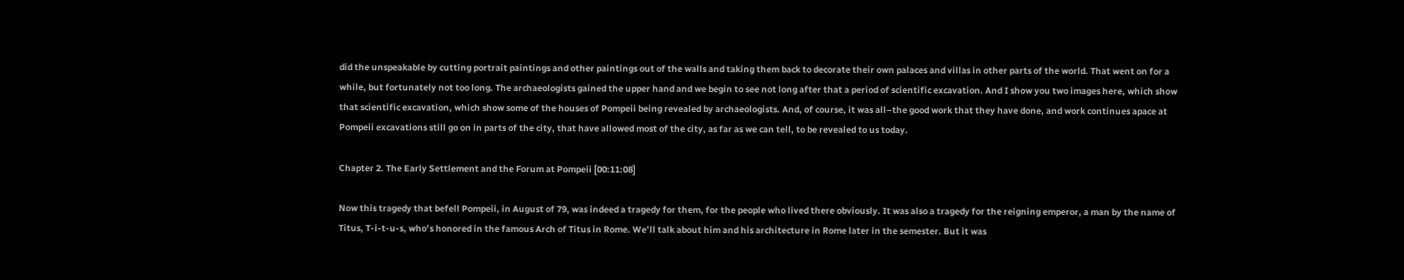did the unspeakable by cutting portrait paintings and other paintings out of the walls and taking them back to decorate their own palaces and villas in other parts of the world. That went on for a while, but fortunately not too long. The archaeologists gained the upper hand and we begin to see not long after that a period of scientific excavation. And I show you two images here, which show that scientific excavation, which show some of the houses of Pompeii being revealed by archaeologists. And, of course, it was all–the good work that they have done, and work continues apace at Pompeii excavations still go on in parts of the city, that have allowed most of the city, as far as we can tell, to be revealed to us today.

Chapter 2. The Early Settlement and the Forum at Pompeii [00:11:08]

Now this tragedy that befell Pompeii, in August of 79, was indeed a tragedy for them, for the people who lived there obviously. It was also a tragedy for the reigning emperor, a man by the name of Titus, T-i-t-u-s, who’s honored in the famous Arch of Titus in Rome. We’ll talk about him and his architecture in Rome later in the semester. But it was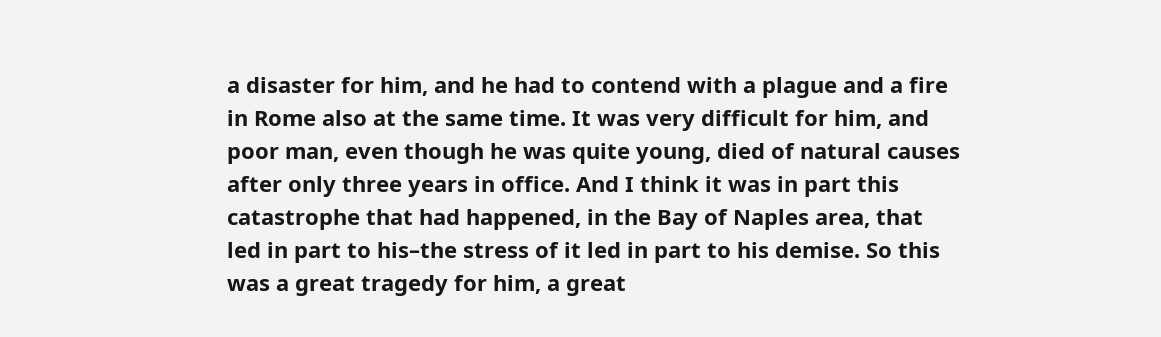a disaster for him, and he had to contend with a plague and a fire in Rome also at the same time. It was very difficult for him, and poor man, even though he was quite young, died of natural causes after only three years in office. And I think it was in part this catastrophe that had happened, in the Bay of Naples area, that led in part to his–the stress of it led in part to his demise. So this was a great tragedy for him, a great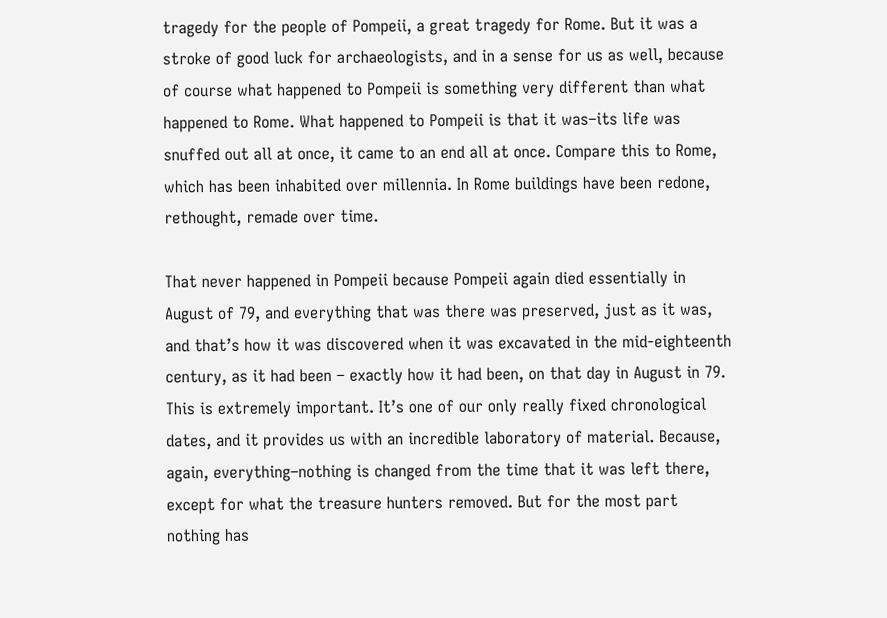tragedy for the people of Pompeii, a great tragedy for Rome. But it was a stroke of good luck for archaeologists, and in a sense for us as well, because of course what happened to Pompeii is something very different than what happened to Rome. What happened to Pompeii is that it was–its life was snuffed out all at once, it came to an end all at once. Compare this to Rome, which has been inhabited over millennia. In Rome buildings have been redone, rethought, remade over time.

That never happened in Pompeii because Pompeii again died essentially in August of 79, and everything that was there was preserved, just as it was, and that’s how it was discovered when it was excavated in the mid-eighteenth century, as it had been – exactly how it had been, on that day in August in 79. This is extremely important. It’s one of our only really fixed chronological dates, and it provides us with an incredible laboratory of material. Because, again, everything–nothing is changed from the time that it was left there, except for what the treasure hunters removed. But for the most part nothing has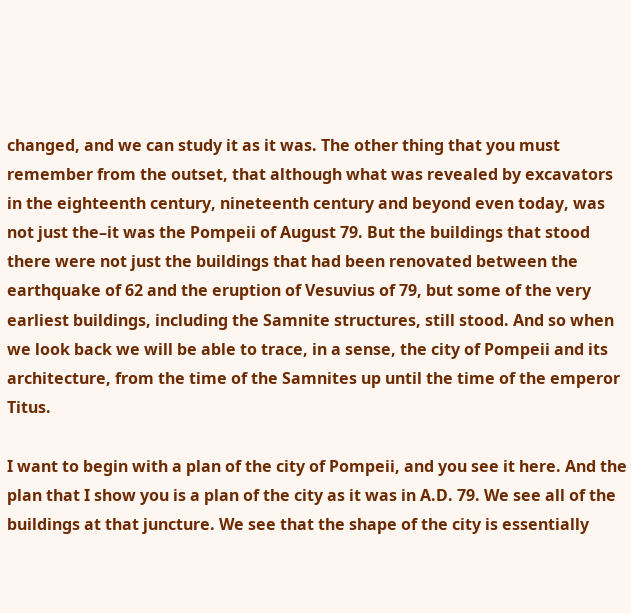changed, and we can study it as it was. The other thing that you must remember from the outset, that although what was revealed by excavators in the eighteenth century, nineteenth century and beyond even today, was not just the–it was the Pompeii of August 79. But the buildings that stood there were not just the buildings that had been renovated between the earthquake of 62 and the eruption of Vesuvius of 79, but some of the very earliest buildings, including the Samnite structures, still stood. And so when we look back we will be able to trace, in a sense, the city of Pompeii and its architecture, from the time of the Samnites up until the time of the emperor Titus.

I want to begin with a plan of the city of Pompeii, and you see it here. And the plan that I show you is a plan of the city as it was in A.D. 79. We see all of the buildings at that juncture. We see that the shape of the city is essentially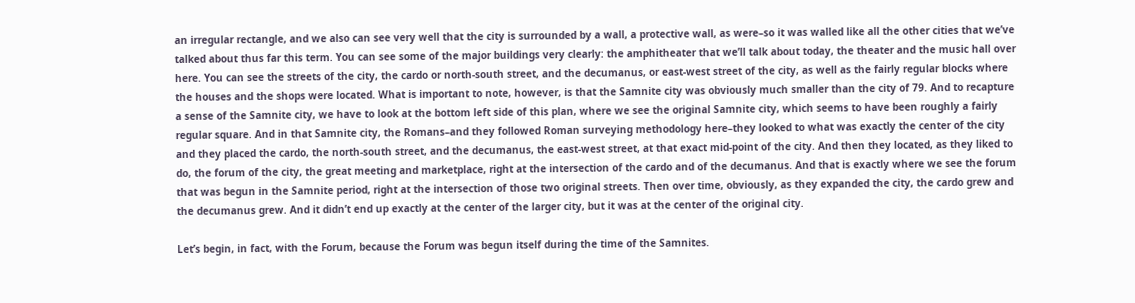an irregular rectangle, and we also can see very well that the city is surrounded by a wall, a protective wall, as were–so it was walled like all the other cities that we’ve talked about thus far this term. You can see some of the major buildings very clearly: the amphitheater that we’ll talk about today, the theater and the music hall over here. You can see the streets of the city, the cardo or north-south street, and the decumanus, or east-west street of the city, as well as the fairly regular blocks where the houses and the shops were located. What is important to note, however, is that the Samnite city was obviously much smaller than the city of 79. And to recapture a sense of the Samnite city, we have to look at the bottom left side of this plan, where we see the original Samnite city, which seems to have been roughly a fairly regular square. And in that Samnite city, the Romans–and they followed Roman surveying methodology here–they looked to what was exactly the center of the city and they placed the cardo, the north-south street, and the decumanus, the east-west street, at that exact mid-point of the city. And then they located, as they liked to do, the forum of the city, the great meeting and marketplace, right at the intersection of the cardo and of the decumanus. And that is exactly where we see the forum that was begun in the Samnite period, right at the intersection of those two original streets. Then over time, obviously, as they expanded the city, the cardo grew and the decumanus grew. And it didn’t end up exactly at the center of the larger city, but it was at the center of the original city.

Let’s begin, in fact, with the Forum, because the Forum was begun itself during the time of the Samnites.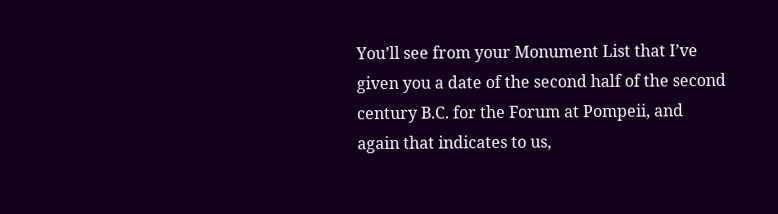You’ll see from your Monument List that I’ve given you a date of the second half of the second century B.C. for the Forum at Pompeii, and again that indicates to us,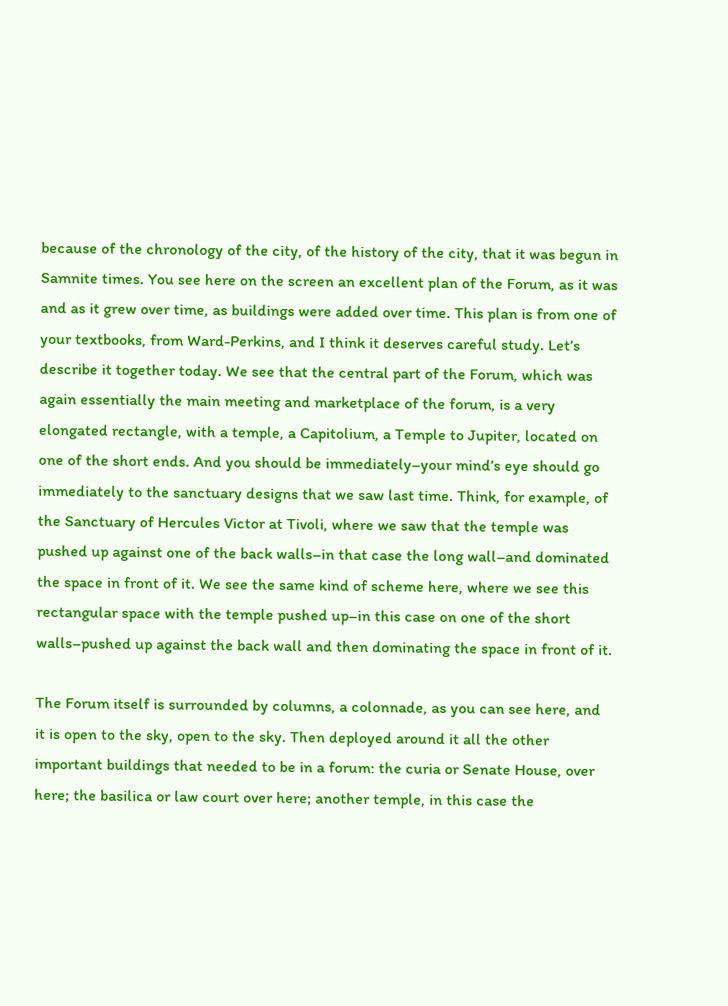because of the chronology of the city, of the history of the city, that it was begun in Samnite times. You see here on the screen an excellent plan of the Forum, as it was and as it grew over time, as buildings were added over time. This plan is from one of your textbooks, from Ward-Perkins, and I think it deserves careful study. Let’s describe it together today. We see that the central part of the Forum, which was again essentially the main meeting and marketplace of the forum, is a very elongated rectangle, with a temple, a Capitolium, a Temple to Jupiter, located on one of the short ends. And you should be immediately–your mind’s eye should go immediately to the sanctuary designs that we saw last time. Think, for example, of the Sanctuary of Hercules Victor at Tivoli, where we saw that the temple was pushed up against one of the back walls–in that case the long wall–and dominated the space in front of it. We see the same kind of scheme here, where we see this rectangular space with the temple pushed up–in this case on one of the short walls–pushed up against the back wall and then dominating the space in front of it.

The Forum itself is surrounded by columns, a colonnade, as you can see here, and it is open to the sky, open to the sky. Then deployed around it all the other important buildings that needed to be in a forum: the curia or Senate House, over here; the basilica or law court over here; another temple, in this case the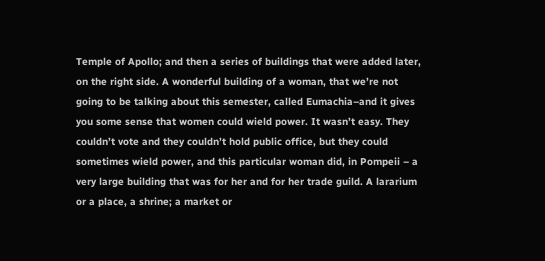Temple of Apollo; and then a series of buildings that were added later, on the right side. A wonderful building of a woman, that we’re not going to be talking about this semester, called Eumachia–and it gives you some sense that women could wield power. It wasn’t easy. They couldn’t vote and they couldn’t hold public office, but they could sometimes wield power, and this particular woman did, in Pompeii – a very large building that was for her and for her trade guild. A lararium or a place, a shrine; a market or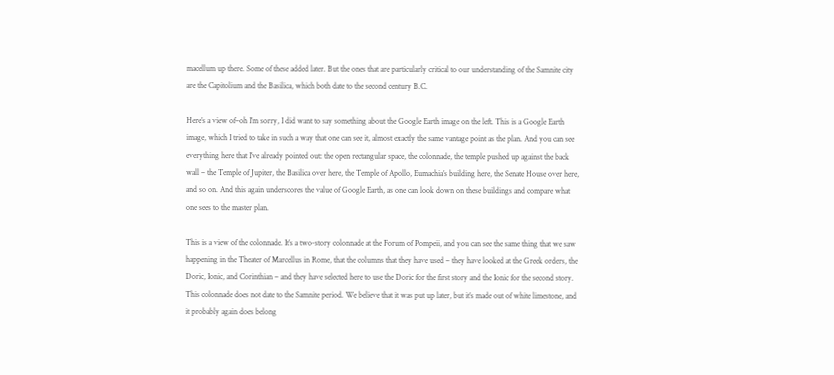macellum up there. Some of these added later. But the ones that are particularly critical to our understanding of the Samnite city are the Capitolium and the Basilica, which both date to the second century B.C.

Here’s a view of–oh I’m sorry, I did want to say something about the Google Earth image on the left. This is a Google Earth image, which I tried to take in such a way that one can see it, almost exactly the same vantage point as the plan. And you can see everything here that I’ve already pointed out: the open rectangular space, the colonnade, the temple pushed up against the back wall – the Temple of Jupiter, the Basilica over here, the Temple of Apollo, Eumachia’s building here, the Senate House over here, and so on. And this again underscores the value of Google Earth, as one can look down on these buildings and compare what one sees to the master plan.

This is a view of the colonnade. It’s a two-story colonnade at the Forum of Pompeii, and you can see the same thing that we saw happening in the Theater of Marcellus in Rome, that the columns that they have used – they have looked at the Greek orders, the Doric, Ionic, and Corinthian – and they have selected here to use the Doric for the first story and the Ionic for the second story. This colonnade does not date to the Samnite period. We believe that it was put up later, but it’s made out of white limestone, and it probably again does belong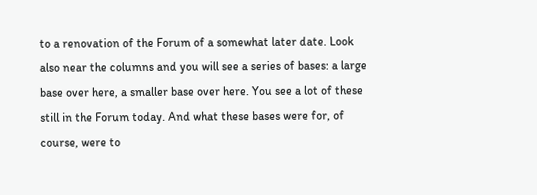to a renovation of the Forum of a somewhat later date. Look also near the columns and you will see a series of bases: a large base over here, a smaller base over here. You see a lot of these still in the Forum today. And what these bases were for, of course, were to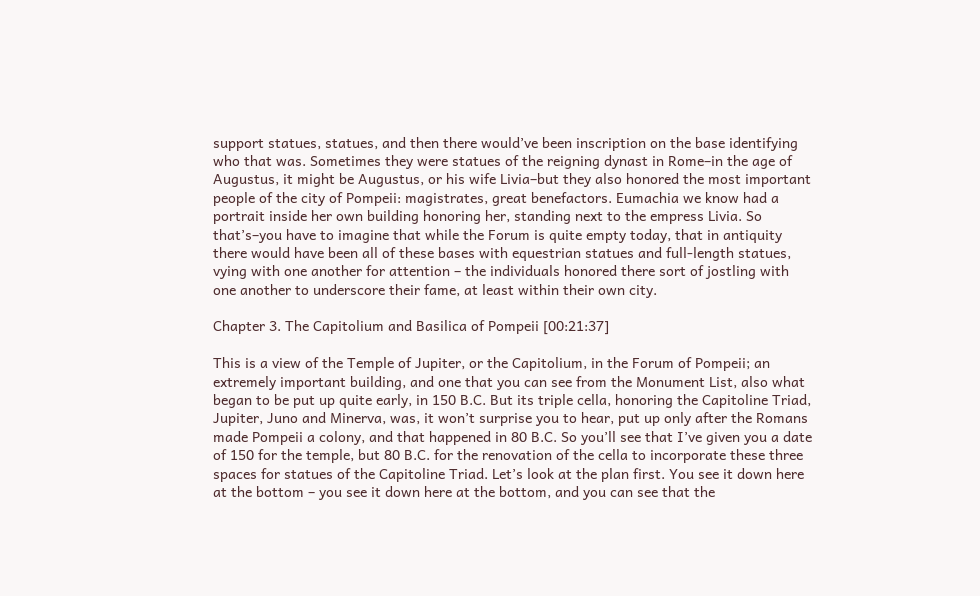support statues, statues, and then there would’ve been inscription on the base identifying who that was. Sometimes they were statues of the reigning dynast in Rome–in the age of Augustus, it might be Augustus, or his wife Livia–but they also honored the most important people of the city of Pompeii: magistrates, great benefactors. Eumachia we know had a portrait inside her own building honoring her, standing next to the empress Livia. So that’s–you have to imagine that while the Forum is quite empty today, that in antiquity there would have been all of these bases with equestrian statues and full-length statues, vying with one another for attention – the individuals honored there sort of jostling with one another to underscore their fame, at least within their own city.

Chapter 3. The Capitolium and Basilica of Pompeii [00:21:37]

This is a view of the Temple of Jupiter, or the Capitolium, in the Forum of Pompeii; an extremely important building, and one that you can see from the Monument List, also what began to be put up quite early, in 150 B.C. But its triple cella, honoring the Capitoline Triad, Jupiter, Juno and Minerva, was, it won’t surprise you to hear, put up only after the Romans made Pompeii a colony, and that happened in 80 B.C. So you’ll see that I’ve given you a date of 150 for the temple, but 80 B.C. for the renovation of the cella to incorporate these three spaces for statues of the Capitoline Triad. Let’s look at the plan first. You see it down here at the bottom – you see it down here at the bottom, and you can see that the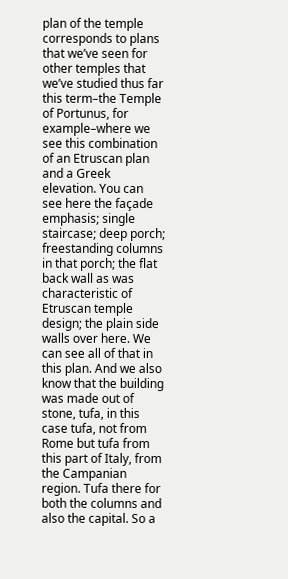plan of the temple corresponds to plans that we’ve seen for other temples that we’ve studied thus far this term–the Temple of Portunus, for example–where we see this combination of an Etruscan plan and a Greek elevation. You can see here the façade emphasis; single staircase; deep porch; freestanding columns in that porch; the flat back wall as was characteristic of Etruscan temple design; the plain side walls over here. We can see all of that in this plan. And we also know that the building was made out of stone, tufa, in this case tufa, not from Rome but tufa from this part of Italy, from the Campanian region. Tufa there for both the columns and also the capital. So a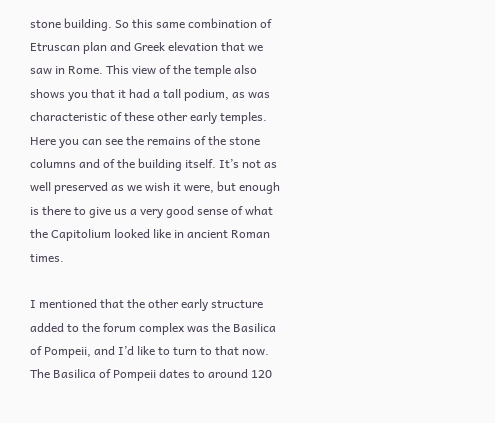stone building. So this same combination of Etruscan plan and Greek elevation that we saw in Rome. This view of the temple also shows you that it had a tall podium, as was characteristic of these other early temples. Here you can see the remains of the stone columns and of the building itself. It’s not as well preserved as we wish it were, but enough is there to give us a very good sense of what the Capitolium looked like in ancient Roman times.

I mentioned that the other early structure added to the forum complex was the Basilica of Pompeii, and I’d like to turn to that now. The Basilica of Pompeii dates to around 120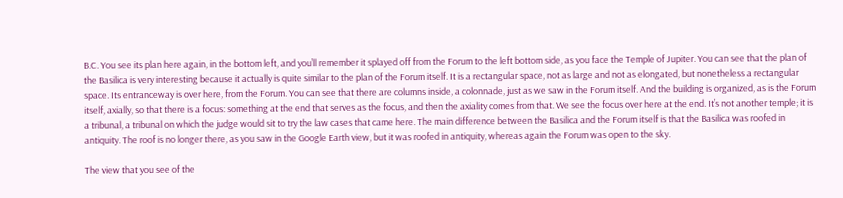B.C. You see its plan here again, in the bottom left, and you’ll remember it splayed off from the Forum to the left bottom side, as you face the Temple of Jupiter. You can see that the plan of the Basilica is very interesting because it actually is quite similar to the plan of the Forum itself. It is a rectangular space, not as large and not as elongated, but nonetheless a rectangular space. Its entranceway is over here, from the Forum. You can see that there are columns inside, a colonnade, just as we saw in the Forum itself. And the building is organized, as is the Forum itself, axially, so that there is a focus: something at the end that serves as the focus, and then the axiality comes from that. We see the focus over here at the end. It’s not another temple; it is a tribunal, a tribunal on which the judge would sit to try the law cases that came here. The main difference between the Basilica and the Forum itself is that the Basilica was roofed in antiquity. The roof is no longer there, as you saw in the Google Earth view, but it was roofed in antiquity, whereas again the Forum was open to the sky.

The view that you see of the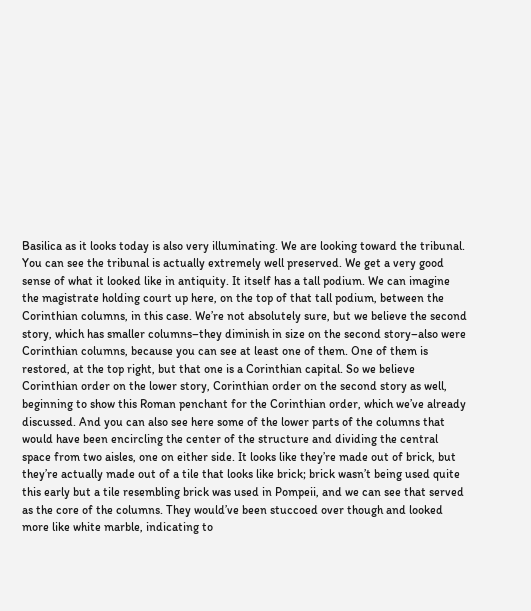Basilica as it looks today is also very illuminating. We are looking toward the tribunal. You can see the tribunal is actually extremely well preserved. We get a very good sense of what it looked like in antiquity. It itself has a tall podium. We can imagine the magistrate holding court up here, on the top of that tall podium, between the Corinthian columns, in this case. We’re not absolutely sure, but we believe the second story, which has smaller columns–they diminish in size on the second story–also were Corinthian columns, because you can see at least one of them. One of them is restored, at the top right, but that one is a Corinthian capital. So we believe Corinthian order on the lower story, Corinthian order on the second story as well, beginning to show this Roman penchant for the Corinthian order, which we’ve already discussed. And you can also see here some of the lower parts of the columns that would have been encircling the center of the structure and dividing the central space from two aisles, one on either side. It looks like they’re made out of brick, but they’re actually made out of a tile that looks like brick; brick wasn’t being used quite this early but a tile resembling brick was used in Pompeii, and we can see that served as the core of the columns. They would’ve been stuccoed over though and looked more like white marble, indicating to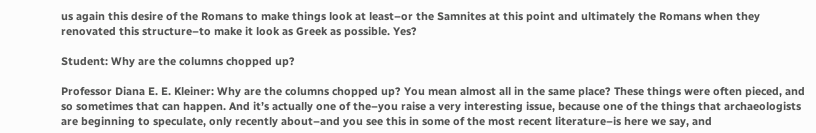us again this desire of the Romans to make things look at least–or the Samnites at this point and ultimately the Romans when they renovated this structure–to make it look as Greek as possible. Yes?

Student: Why are the columns chopped up?

Professor Diana E. E. Kleiner: Why are the columns chopped up? You mean almost all in the same place? These things were often pieced, and so sometimes that can happen. And it’s actually one of the–you raise a very interesting issue, because one of the things that archaeologists are beginning to speculate, only recently about–and you see this in some of the most recent literature–is here we say, and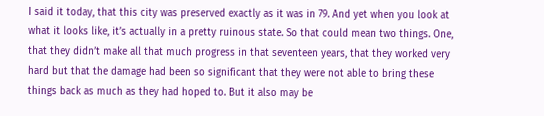I said it today, that this city was preserved exactly as it was in 79. And yet when you look at what it looks like, it’s actually in a pretty ruinous state. So that could mean two things. One, that they didn’t make all that much progress in that seventeen years, that they worked very hard but that the damage had been so significant that they were not able to bring these things back as much as they had hoped to. But it also may be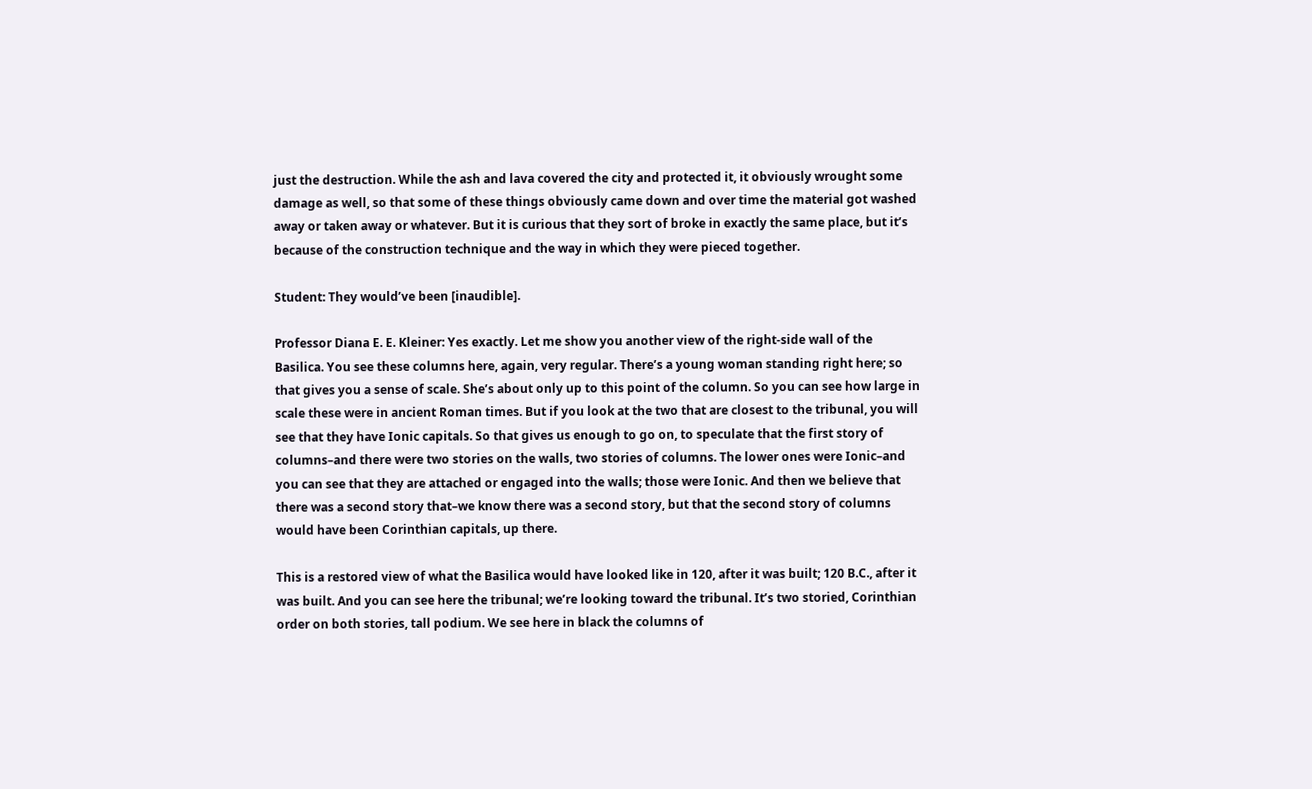just the destruction. While the ash and lava covered the city and protected it, it obviously wrought some damage as well, so that some of these things obviously came down and over time the material got washed away or taken away or whatever. But it is curious that they sort of broke in exactly the same place, but it’s because of the construction technique and the way in which they were pieced together.

Student: They would’ve been [inaudible].

Professor Diana E. E. Kleiner: Yes exactly. Let me show you another view of the right-side wall of the Basilica. You see these columns here, again, very regular. There’s a young woman standing right here; so that gives you a sense of scale. She’s about only up to this point of the column. So you can see how large in scale these were in ancient Roman times. But if you look at the two that are closest to the tribunal, you will see that they have Ionic capitals. So that gives us enough to go on, to speculate that the first story of columns–and there were two stories on the walls, two stories of columns. The lower ones were Ionic–and you can see that they are attached or engaged into the walls; those were Ionic. And then we believe that there was a second story that–we know there was a second story, but that the second story of columns would have been Corinthian capitals, up there.

This is a restored view of what the Basilica would have looked like in 120, after it was built; 120 B.C., after it was built. And you can see here the tribunal; we’re looking toward the tribunal. It’s two storied, Corinthian order on both stories, tall podium. We see here in black the columns of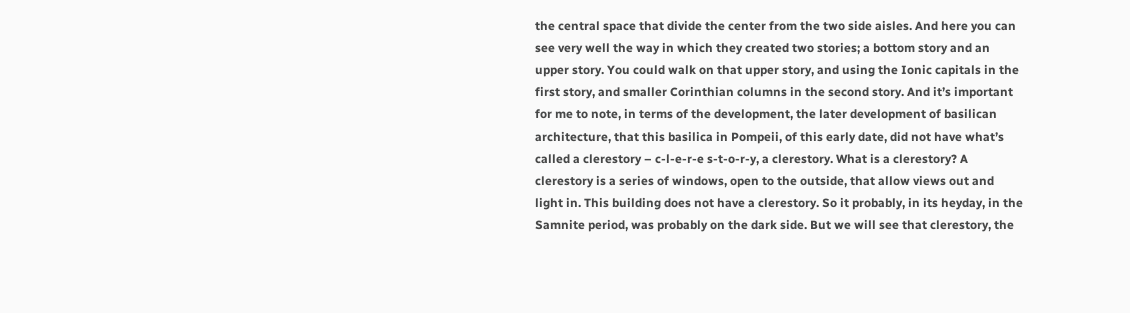the central space that divide the center from the two side aisles. And here you can see very well the way in which they created two stories; a bottom story and an upper story. You could walk on that upper story, and using the Ionic capitals in the first story, and smaller Corinthian columns in the second story. And it’s important for me to note, in terms of the development, the later development of basilican architecture, that this basilica in Pompeii, of this early date, did not have what’s called a clerestory – c-l-e-r-e s-t-o-r-y, a clerestory. What is a clerestory? A clerestory is a series of windows, open to the outside, that allow views out and light in. This building does not have a clerestory. So it probably, in its heyday, in the Samnite period, was probably on the dark side. But we will see that clerestory, the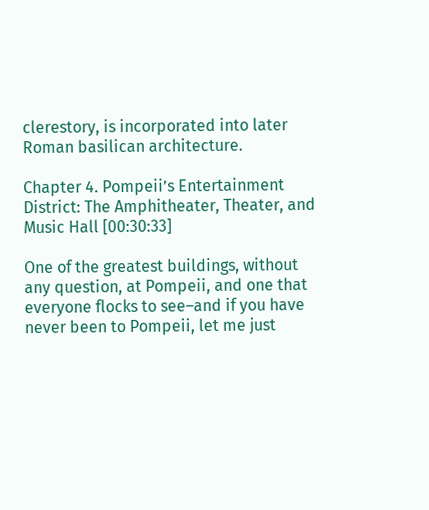clerestory, is incorporated into later Roman basilican architecture.

Chapter 4. Pompeii’s Entertainment District: The Amphitheater, Theater, and Music Hall [00:30:33]

One of the greatest buildings, without any question, at Pompeii, and one that everyone flocks to see–and if you have never been to Pompeii, let me just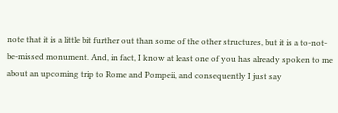note that it is a little bit further out than some of the other structures, but it is a to-not-be-missed monument. And, in fact, I know at least one of you has already spoken to me about an upcoming trip to Rome and Pompeii, and consequently I just say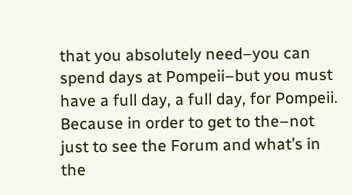that you absolutely need–you can spend days at Pompeii–but you must have a full day, a full day, for Pompeii. Because in order to get to the–not just to see the Forum and what’s in the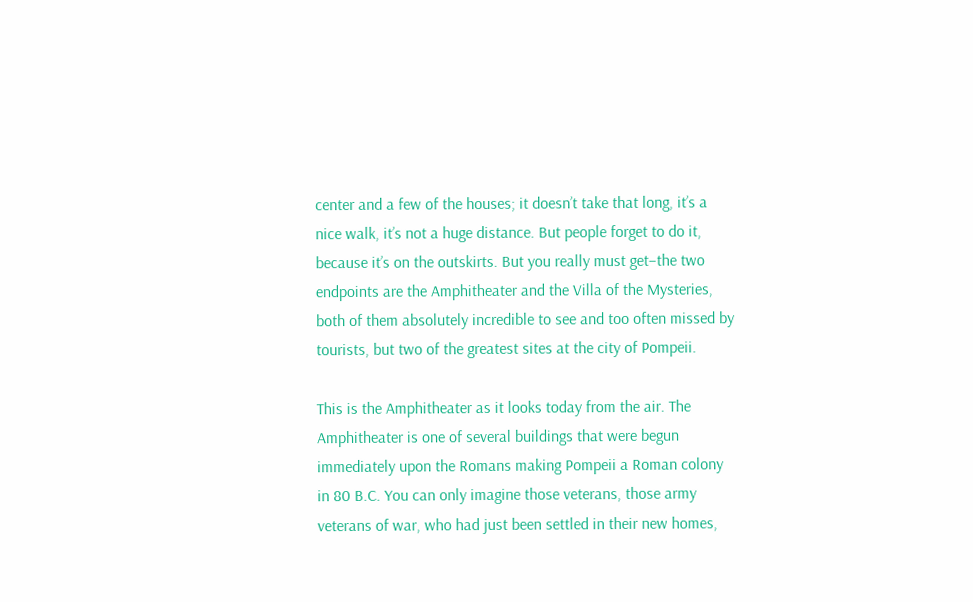center and a few of the houses; it doesn’t take that long, it’s a nice walk, it’s not a huge distance. But people forget to do it, because it’s on the outskirts. But you really must get–the two endpoints are the Amphitheater and the Villa of the Mysteries, both of them absolutely incredible to see and too often missed by tourists, but two of the greatest sites at the city of Pompeii.

This is the Amphitheater as it looks today from the air. The Amphitheater is one of several buildings that were begun immediately upon the Romans making Pompeii a Roman colony in 80 B.C. You can only imagine those veterans, those army veterans of war, who had just been settled in their new homes,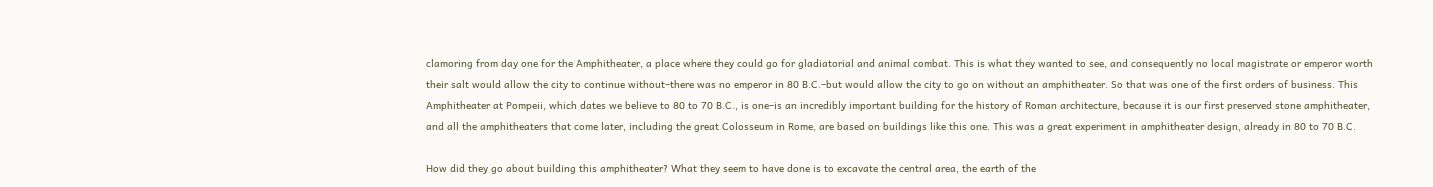clamoring from day one for the Amphitheater, a place where they could go for gladiatorial and animal combat. This is what they wanted to see, and consequently no local magistrate or emperor worth their salt would allow the city to continue without–there was no emperor in 80 B.C.–but would allow the city to go on without an amphitheater. So that was one of the first orders of business. This Amphitheater at Pompeii, which dates we believe to 80 to 70 B.C., is one–is an incredibly important building for the history of Roman architecture, because it is our first preserved stone amphitheater, and all the amphitheaters that come later, including the great Colosseum in Rome, are based on buildings like this one. This was a great experiment in amphitheater design, already in 80 to 70 B.C.

How did they go about building this amphitheater? What they seem to have done is to excavate the central area, the earth of the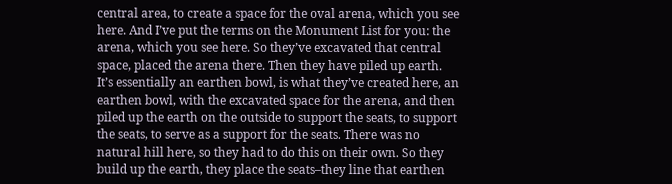central area, to create a space for the oval arena, which you see here. And I’ve put the terms on the Monument List for you: the arena, which you see here. So they’ve excavated that central space, placed the arena there. Then they have piled up earth. It’s essentially an earthen bowl, is what they’ve created here, an earthen bowl, with the excavated space for the arena, and then piled up the earth on the outside to support the seats, to support the seats, to serve as a support for the seats. There was no natural hill here, so they had to do this on their own. So they build up the earth, they place the seats–they line that earthen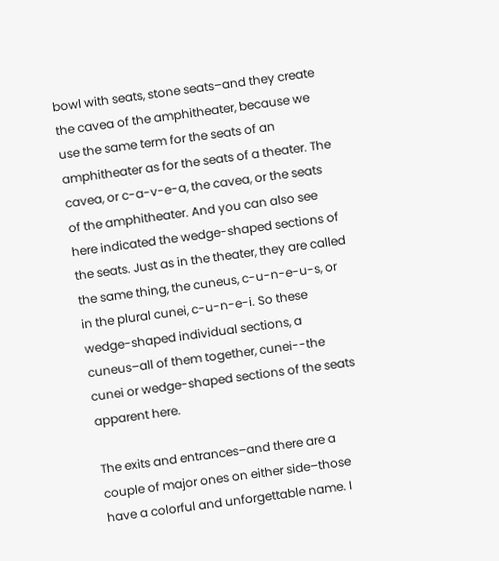bowl with seats, stone seats–and they create the cavea of the amphitheater, because we use the same term for the seats of an amphitheater as for the seats of a theater. The cavea, or c-a-v-e-a, the cavea, or the seats of the amphitheater. And you can also see here indicated the wedge-shaped sections of the seats. Just as in the theater, they are called the same thing, the cuneus, c-u-n-e-u-s, or in the plural cunei, c-u-n-e-i. So these wedge-shaped individual sections, a cuneus–all of them together, cunei--the cunei or wedge-shaped sections of the seats apparent here.

The exits and entrances–and there are a couple of major ones on either side–those have a colorful and unforgettable name. I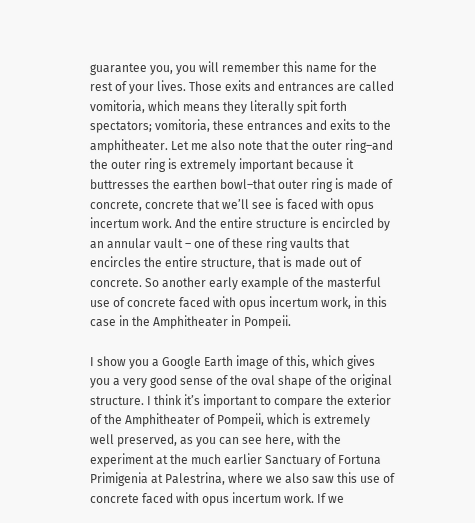guarantee you, you will remember this name for the rest of your lives. Those exits and entrances are called vomitoria, which means they literally spit forth spectators; vomitoria, these entrances and exits to the amphitheater. Let me also note that the outer ring–and the outer ring is extremely important because it buttresses the earthen bowl–that outer ring is made of concrete, concrete that we’ll see is faced with opus incertum work. And the entire structure is encircled by an annular vault – one of these ring vaults that encircles the entire structure, that is made out of concrete. So another early example of the masterful use of concrete faced with opus incertum work, in this case in the Amphitheater in Pompeii.

I show you a Google Earth image of this, which gives you a very good sense of the oval shape of the original structure. I think it’s important to compare the exterior of the Amphitheater of Pompeii, which is extremely well preserved, as you can see here, with the experiment at the much earlier Sanctuary of Fortuna Primigenia at Palestrina, where we also saw this use of concrete faced with opus incertum work. If we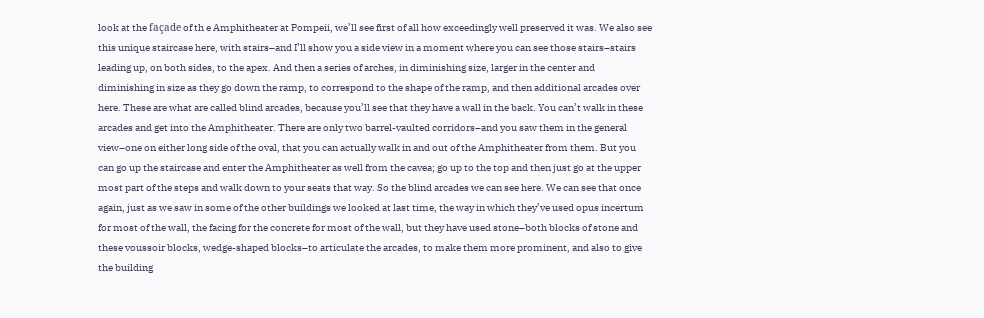look at the façade of th e Amphitheater at Pompeii, we’ll see first of all how exceedingly well preserved it was. We also see this unique staircase here, with stairs–and I’ll show you a side view in a moment where you can see those stairs–stairs leading up, on both sides, to the apex. And then a series of arches, in diminishing size, larger in the center and diminishing in size as they go down the ramp, to correspond to the shape of the ramp, and then additional arcades over here. These are what are called blind arcades, because you’ll see that they have a wall in the back. You can’t walk in these arcades and get into the Amphitheater. There are only two barrel-vaulted corridors–and you saw them in the general view–one on either long side of the oval, that you can actually walk in and out of the Amphitheater from them. But you can go up the staircase and enter the Amphitheater as well from the cavea; go up to the top and then just go at the upper most part of the steps and walk down to your seats that way. So the blind arcades we can see here. We can see that once again, just as we saw in some of the other buildings we looked at last time, the way in which they’ve used opus incertum for most of the wall, the facing for the concrete for most of the wall, but they have used stone–both blocks of stone and these voussoir blocks, wedge-shaped blocks–to articulate the arcades, to make them more prominent, and also to give the building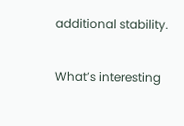additional stability.

What’s interesting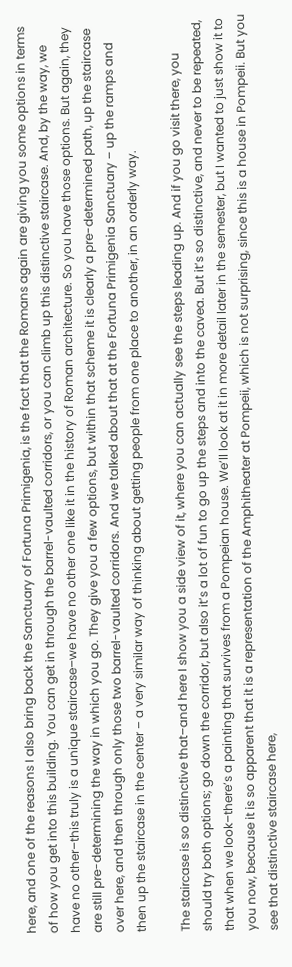here, and one of the reasons I also bring back the Sanctuary of Fortuna Primigenia, is the fact that the Romans again are giving you some options in terms of how you get into this building. You can get in through the barrel-vaulted corridors, or you can climb up this distinctive staircase. And, by the way, we have no other–this truly is a unique staircase–we have no other one like it in the history of Roman architecture. So you have those options. But again, they are still pre-determining the way in which you go. They give you a few options, but within that scheme it is clearly a pre-determined path, up the staircase over here, and then through only those two barrel-vaulted corridors. And we talked about that at the Fortuna Primigenia Sanctuary – up the ramps and then up the staircase in the center – a very similar way of thinking about getting people from one place to another, in an orderly way.

The staircase is so distinctive that–and here I show you a side view of it, where you can actually see the steps leading up. And if you go visit there, you should try both options; go down the corridor, but also it’s a lot of fun to go up the steps and into the cavea. But it’s so distinctive, and never to be repeated, that when we look–there’s a painting that survives from a Pompeian house. We’ll look at it in more detail later in the semester, but I wanted to just show it to you now, because it is so apparent that it is a representation of the Amphitheater at Pompeii, which is not surprising, since this is a house in Pompeii. But you see that distinctive staircase here,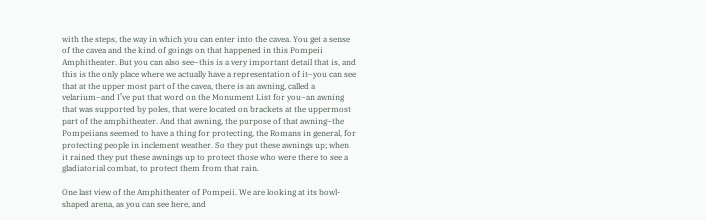with the steps, the way in which you can enter into the cavea. You get a sense of the cavea and the kind of goings on that happened in this Pompeii Amphitheater. But you can also see–this is a very important detail that is, and this is the only place where we actually have a representation of it–you can see that at the upper most part of the cavea, there is an awning, called a velarium–and I’ve put that word on the Monument List for you–an awning that was supported by poles, that were located on brackets at the uppermost part of the amphitheater. And that awning, the purpose of that awning–the Pompeiians seemed to have a thing for protecting, the Romans in general, for protecting people in inclement weather. So they put these awnings up; when it rained they put these awnings up to protect those who were there to see a gladiatorial combat, to protect them from that rain.

One last view of the Amphitheater of Pompeii. We are looking at its bowl-shaped arena, as you can see here, and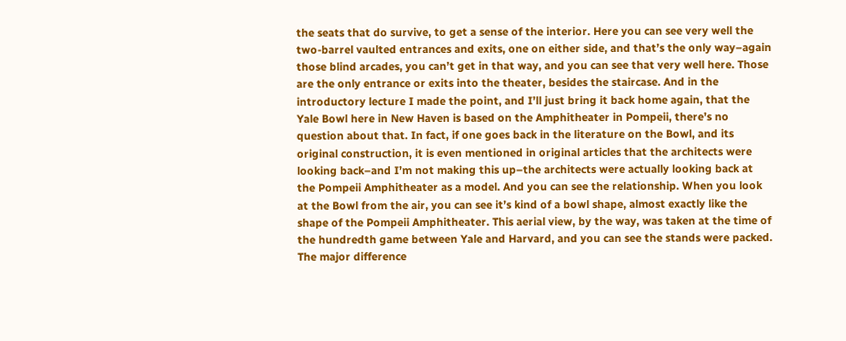the seats that do survive, to get a sense of the interior. Here you can see very well the two-barrel vaulted entrances and exits, one on either side, and that’s the only way–again those blind arcades, you can’t get in that way, and you can see that very well here. Those are the only entrance or exits into the theater, besides the staircase. And in the introductory lecture I made the point, and I’ll just bring it back home again, that the Yale Bowl here in New Haven is based on the Amphitheater in Pompeii, there’s no question about that. In fact, if one goes back in the literature on the Bowl, and its original construction, it is even mentioned in original articles that the architects were looking back–and I’m not making this up–the architects were actually looking back at the Pompeii Amphitheater as a model. And you can see the relationship. When you look at the Bowl from the air, you can see it’s kind of a bowl shape, almost exactly like the shape of the Pompeii Amphitheater. This aerial view, by the way, was taken at the time of the hundredth game between Yale and Harvard, and you can see the stands were packed. The major difference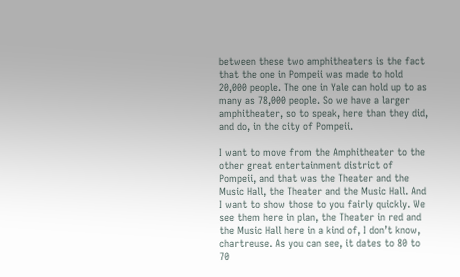between these two amphitheaters is the fact that the one in Pompeii was made to hold 20,000 people. The one in Yale can hold up to as many as 78,000 people. So we have a larger amphitheater, so to speak, here than they did, and do, in the city of Pompeii.

I want to move from the Amphitheater to the other great entertainment district of Pompeii, and that was the Theater and the Music Hall, the Theater and the Music Hall. And I want to show those to you fairly quickly. We see them here in plan, the Theater in red and the Music Hall here in a kind of, I don’t know, chartreuse. As you can see, it dates to 80 to 70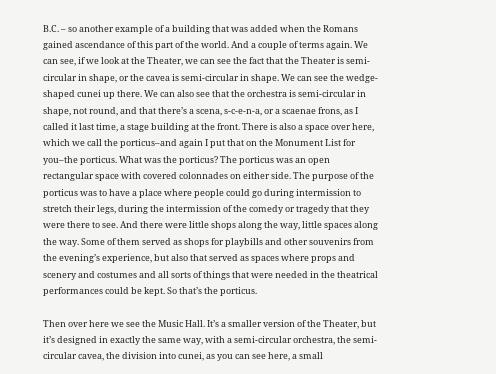B.C. – so another example of a building that was added when the Romans gained ascendance of this part of the world. And a couple of terms again. We can see, if we look at the Theater, we can see the fact that the Theater is semi-circular in shape, or the cavea is semi-circular in shape. We can see the wedge-shaped cunei up there. We can also see that the orchestra is semi-circular in shape, not round, and that there’s a scena, s-c-e-n-a, or a scaenae frons, as I called it last time, a stage building at the front. There is also a space over here, which we call the porticus–and again I put that on the Monument List for you–the porticus. What was the porticus? The porticus was an open rectangular space with covered colonnades on either side. The purpose of the porticus was to have a place where people could go during intermission to stretch their legs, during the intermission of the comedy or tragedy that they were there to see. And there were little shops along the way, little spaces along the way. Some of them served as shops for playbills and other souvenirs from the evening’s experience, but also that served as spaces where props and scenery and costumes and all sorts of things that were needed in the theatrical performances could be kept. So that’s the porticus.

Then over here we see the Music Hall. It’s a smaller version of the Theater, but it’s designed in exactly the same way, with a semi-circular orchestra, the semi-circular cavea, the division into cunei, as you can see here, a small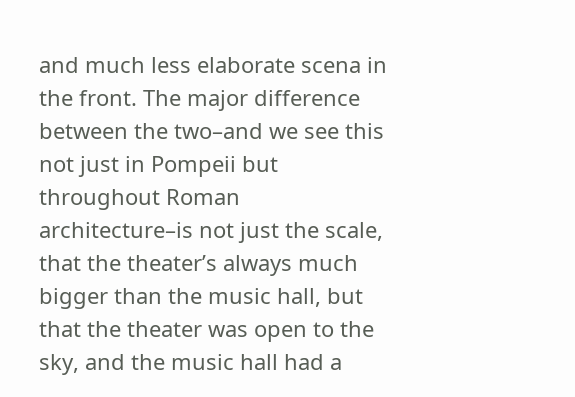and much less elaborate scena in the front. The major difference between the two–and we see this not just in Pompeii but throughout Roman architecture–is not just the scale, that the theater’s always much bigger than the music hall, but that the theater was open to the sky, and the music hall had a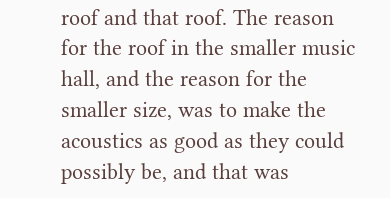roof and that roof. The reason for the roof in the smaller music hall, and the reason for the smaller size, was to make the acoustics as good as they could possibly be, and that was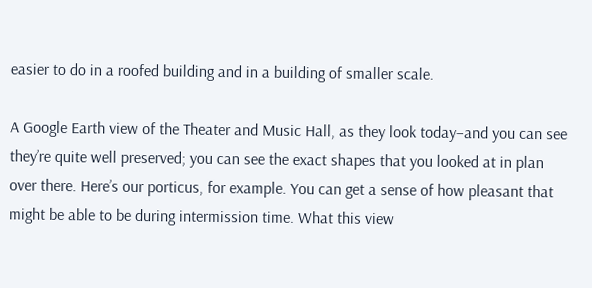easier to do in a roofed building and in a building of smaller scale.

A Google Earth view of the Theater and Music Hall, as they look today–and you can see they’re quite well preserved; you can see the exact shapes that you looked at in plan over there. Here’s our porticus, for example. You can get a sense of how pleasant that might be able to be during intermission time. What this view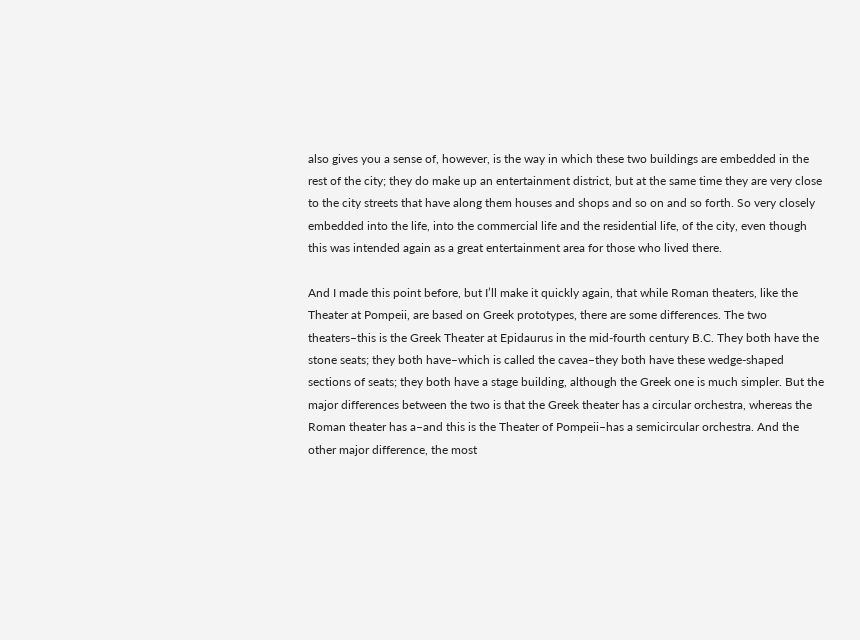also gives you a sense of, however, is the way in which these two buildings are embedded in the rest of the city; they do make up an entertainment district, but at the same time they are very close to the city streets that have along them houses and shops and so on and so forth. So very closely embedded into the life, into the commercial life and the residential life, of the city, even though this was intended again as a great entertainment area for those who lived there.

And I made this point before, but I’ll make it quickly again, that while Roman theaters, like the Theater at Pompeii, are based on Greek prototypes, there are some differences. The two theaters–this is the Greek Theater at Epidaurus in the mid-fourth century B.C. They both have the stone seats; they both have–which is called the cavea–they both have these wedge-shaped sections of seats; they both have a stage building, although the Greek one is much simpler. But the major differences between the two is that the Greek theater has a circular orchestra, whereas the Roman theater has a–and this is the Theater of Pompeii–has a semicircular orchestra. And the other major difference, the most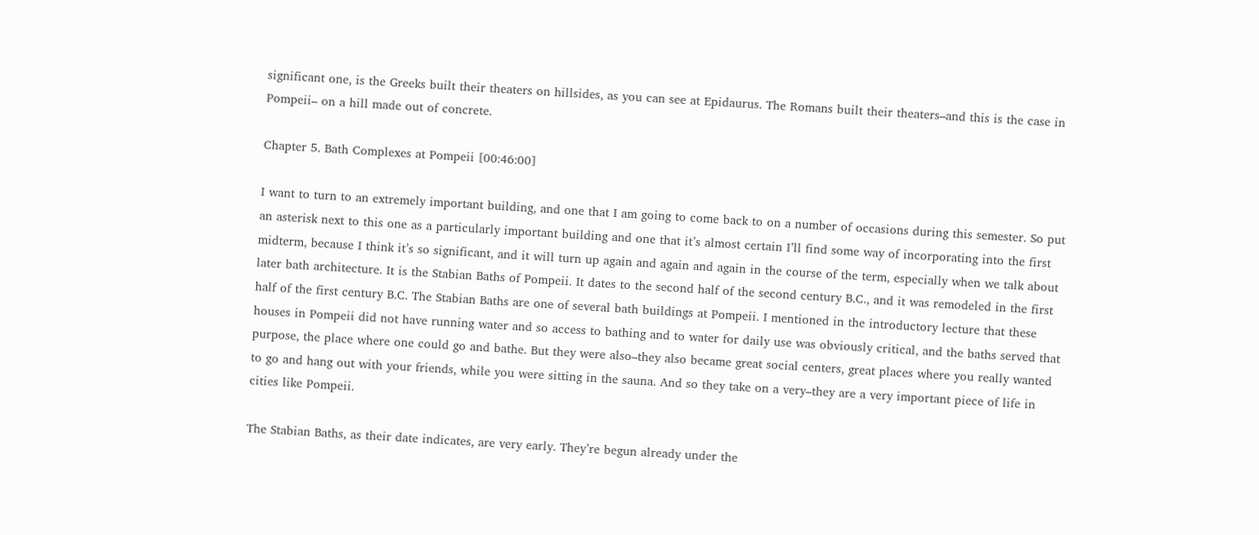significant one, is the Greeks built their theaters on hillsides, as you can see at Epidaurus. The Romans built their theaters–and this is the case in Pompeii– on a hill made out of concrete.

Chapter 5. Bath Complexes at Pompeii [00:46:00]

I want to turn to an extremely important building, and one that I am going to come back to on a number of occasions during this semester. So put an asterisk next to this one as a particularly important building and one that it’s almost certain I’ll find some way of incorporating into the first midterm, because I think it’s so significant, and it will turn up again and again and again in the course of the term, especially when we talk about later bath architecture. It is the Stabian Baths of Pompeii. It dates to the second half of the second century B.C., and it was remodeled in the first half of the first century B.C. The Stabian Baths are one of several bath buildings at Pompeii. I mentioned in the introductory lecture that these houses in Pompeii did not have running water and so access to bathing and to water for daily use was obviously critical, and the baths served that purpose, the place where one could go and bathe. But they were also–they also became great social centers, great places where you really wanted to go and hang out with your friends, while you were sitting in the sauna. And so they take on a very–they are a very important piece of life in cities like Pompeii.

The Stabian Baths, as their date indicates, are very early. They’re begun already under the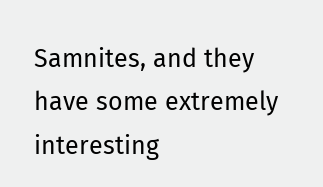Samnites, and they have some extremely interesting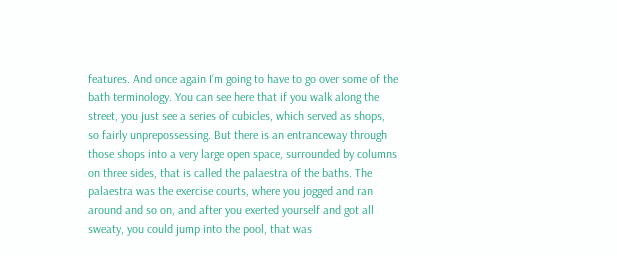features. And once again I’m going to have to go over some of the bath terminology. You can see here that if you walk along the street, you just see a series of cubicles, which served as shops, so fairly unprepossessing. But there is an entranceway through those shops into a very large open space, surrounded by columns on three sides, that is called the palaestra of the baths. The palaestra was the exercise courts, where you jogged and ran around and so on, and after you exerted yourself and got all sweaty, you could jump into the pool, that was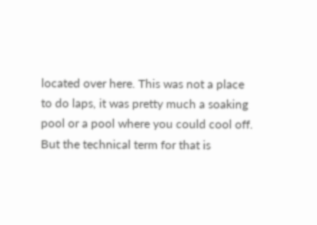located over here. This was not a place to do laps, it was pretty much a soaking pool or a pool where you could cool off. But the technical term for that is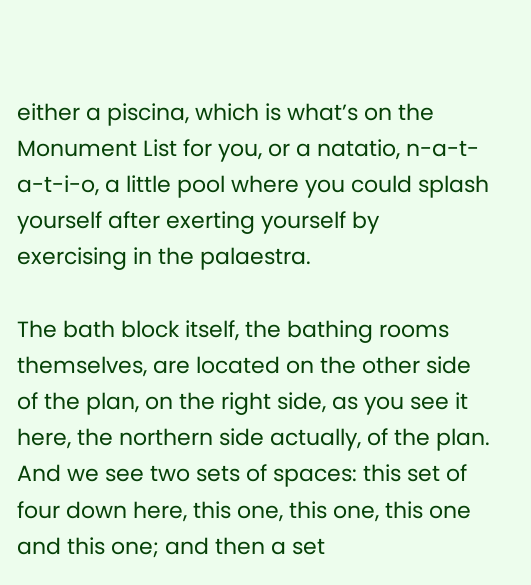either a piscina, which is what’s on the Monument List for you, or a natatio, n-a-t-a-t-i-o, a little pool where you could splash yourself after exerting yourself by exercising in the palaestra.

The bath block itself, the bathing rooms themselves, are located on the other side of the plan, on the right side, as you see it here, the northern side actually, of the plan. And we see two sets of spaces: this set of four down here, this one, this one, this one and this one; and then a set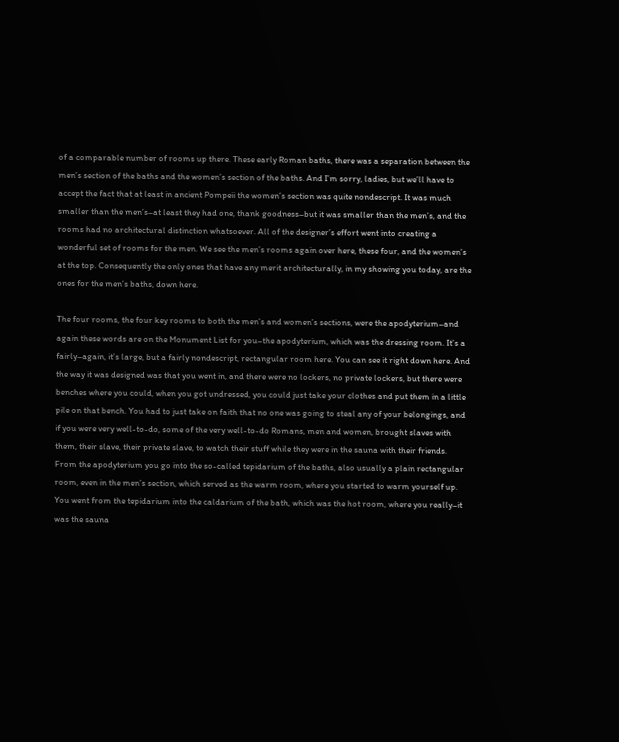of a comparable number of rooms up there. These early Roman baths, there was a separation between the men’s section of the baths and the women’s section of the baths. And I’m sorry, ladies, but we’ll have to accept the fact that at least in ancient Pompeii the women’s section was quite nondescript. It was much smaller than the men’s–at least they had one, thank goodness–but it was smaller than the men’s, and the rooms had no architectural distinction whatsoever. All of the designer’s effort went into creating a wonderful set of rooms for the men. We see the men’s rooms again over here, these four, and the women’s at the top. Consequently the only ones that have any merit architecturally, in my showing you today, are the ones for the men’s baths, down here.

The four rooms, the four key rooms to both the men’s and women’s sections, were the apodyterium–and again these words are on the Monument List for you–the apodyterium, which was the dressing room. It’s a fairly–again, it’s large, but a fairly nondescript, rectangular room here. You can see it right down here. And the way it was designed was that you went in, and there were no lockers, no private lockers, but there were benches where you could, when you got undressed, you could just take your clothes and put them in a little pile on that bench. You had to just take on faith that no one was going to steal any of your belongings, and if you were very well-to-do, some of the very well-to-do Romans, men and women, brought slaves with them, their slave, their private slave, to watch their stuff while they were in the sauna with their friends. From the apodyterium you go into the so-called tepidarium of the baths, also usually a plain rectangular room, even in the men’s section, which served as the warm room, where you started to warm yourself up. You went from the tepidarium into the caldarium of the bath, which was the hot room, where you really–it was the sauna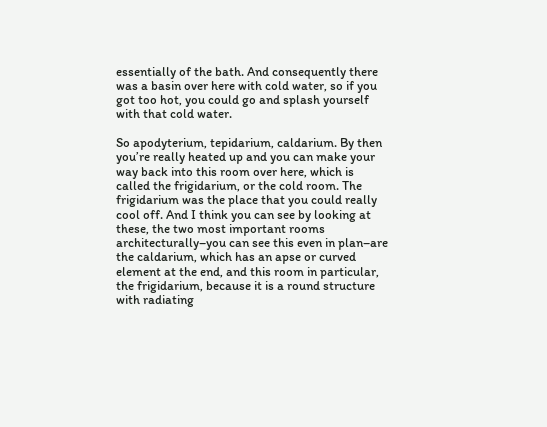essentially of the bath. And consequently there was a basin over here with cold water, so if you got too hot, you could go and splash yourself with that cold water.

So apodyterium, tepidarium, caldarium. By then you’re really heated up and you can make your way back into this room over here, which is called the frigidarium, or the cold room. The frigidarium was the place that you could really cool off. And I think you can see by looking at these, the two most important rooms architecturally–you can see this even in plan–are the caldarium, which has an apse or curved element at the end, and this room in particular, the frigidarium, because it is a round structure with radiating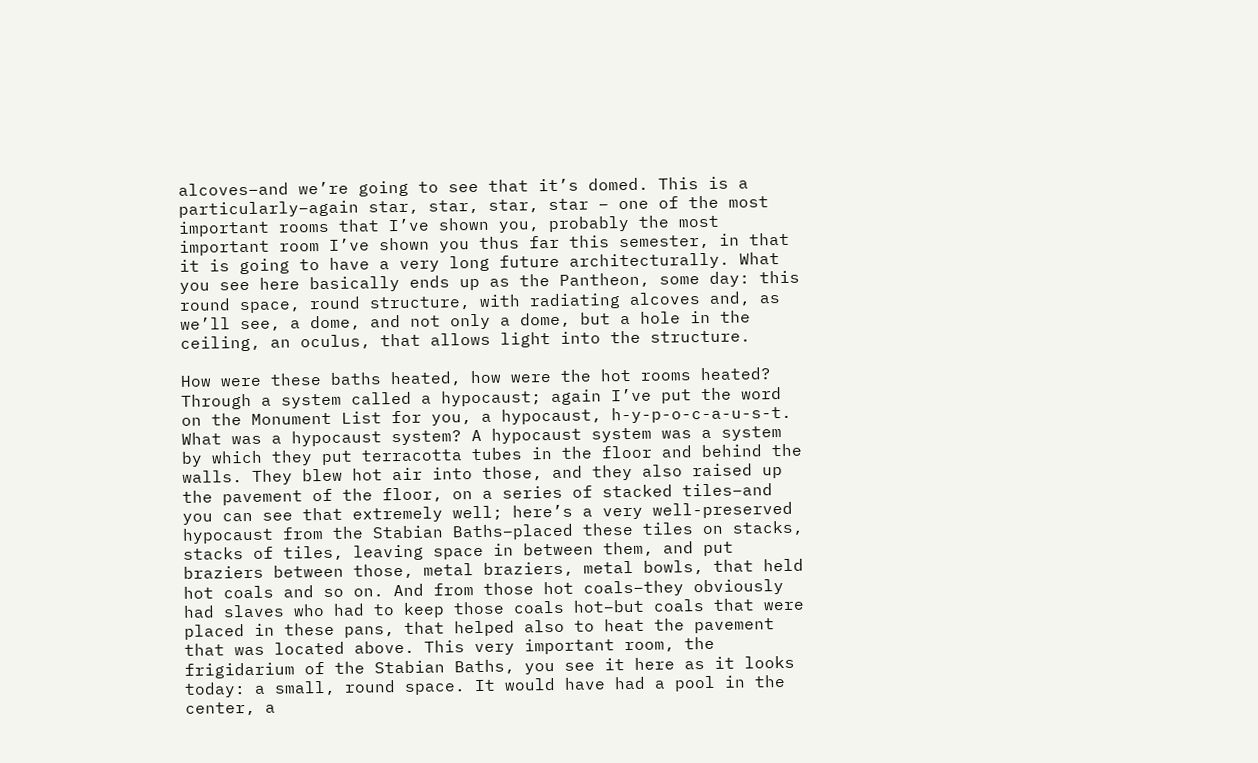alcoves–and we’re going to see that it’s domed. This is a particularly–again star, star, star, star – one of the most important rooms that I’ve shown you, probably the most important room I’ve shown you thus far this semester, in that it is going to have a very long future architecturally. What you see here basically ends up as the Pantheon, some day: this round space, round structure, with radiating alcoves and, as we’ll see, a dome, and not only a dome, but a hole in the ceiling, an oculus, that allows light into the structure.

How were these baths heated, how were the hot rooms heated? Through a system called a hypocaust; again I’ve put the word on the Monument List for you, a hypocaust, h-y-p-o-c-a-u-s-t. What was a hypocaust system? A hypocaust system was a system by which they put terracotta tubes in the floor and behind the walls. They blew hot air into those, and they also raised up the pavement of the floor, on a series of stacked tiles–and you can see that extremely well; here’s a very well-preserved hypocaust from the Stabian Baths–placed these tiles on stacks, stacks of tiles, leaving space in between them, and put braziers between those, metal braziers, metal bowls, that held hot coals and so on. And from those hot coals–they obviously had slaves who had to keep those coals hot–but coals that were placed in these pans, that helped also to heat the pavement that was located above. This very important room, the frigidarium of the Stabian Baths, you see it here as it looks today: a small, round space. It would have had a pool in the center, a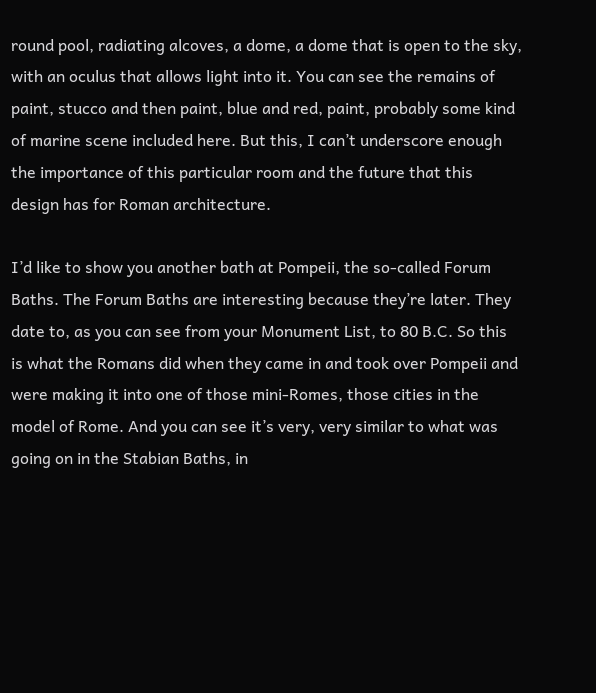round pool, radiating alcoves, a dome, a dome that is open to the sky, with an oculus that allows light into it. You can see the remains of paint, stucco and then paint, blue and red, paint, probably some kind of marine scene included here. But this, I can’t underscore enough the importance of this particular room and the future that this design has for Roman architecture.

I’d like to show you another bath at Pompeii, the so-called Forum Baths. The Forum Baths are interesting because they’re later. They date to, as you can see from your Monument List, to 80 B.C. So this is what the Romans did when they came in and took over Pompeii and were making it into one of those mini-Romes, those cities in the model of Rome. And you can see it’s very, very similar to what was going on in the Stabian Baths, in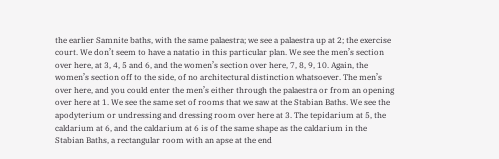the earlier Samnite baths, with the same palaestra; we see a palaestra up at 2; the exercise court. We don’t seem to have a natatio in this particular plan. We see the men’s section over here, at 3, 4, 5 and 6, and the women’s section over here, 7, 8, 9, 10. Again, the women’s section off to the side, of no architectural distinction whatsoever. The men’s over here, and you could enter the men’s either through the palaestra or from an opening over here at 1. We see the same set of rooms that we saw at the Stabian Baths. We see the apodyterium or undressing and dressing room over here at 3. The tepidarium at 5, the caldarium at 6, and the caldarium at 6 is of the same shape as the caldarium in the Stabian Baths, a rectangular room with an apse at the end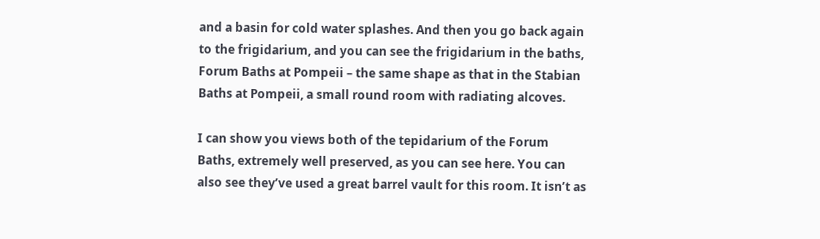and a basin for cold water splashes. And then you go back again to the frigidarium, and you can see the frigidarium in the baths, Forum Baths at Pompeii – the same shape as that in the Stabian Baths at Pompeii, a small round room with radiating alcoves.

I can show you views both of the tepidarium of the Forum Baths, extremely well preserved, as you can see here. You can also see they’ve used a great barrel vault for this room. It isn’t as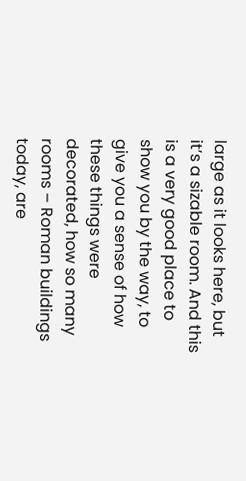large as it looks here, but it’s a sizable room. And this is a very good place to show you by the way, to give you a sense of how these things were decorated, how so many rooms – Roman buildings today, are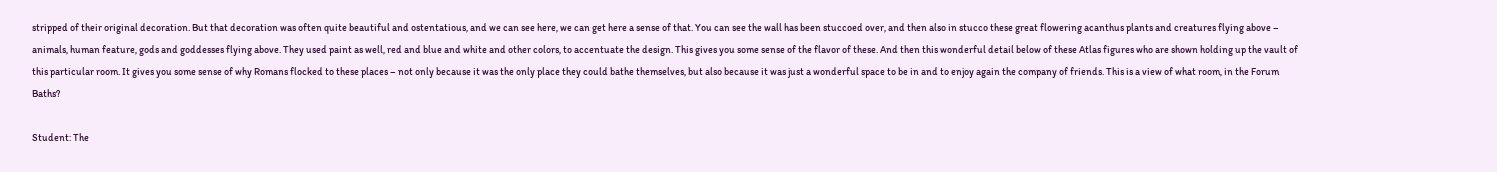stripped of their original decoration. But that decoration was often quite beautiful and ostentatious, and we can see here, we can get here a sense of that. You can see the wall has been stuccoed over, and then also in stucco these great flowering acanthus plants and creatures flying above – animals, human feature, gods and goddesses flying above. They used paint as well, red and blue and white and other colors, to accentuate the design. This gives you some sense of the flavor of these. And then this wonderful detail below of these Atlas figures who are shown holding up the vault of this particular room. It gives you some sense of why Romans flocked to these places – not only because it was the only place they could bathe themselves, but also because it was just a wonderful space to be in and to enjoy again the company of friends. This is a view of what room, in the Forum Baths?

Student: The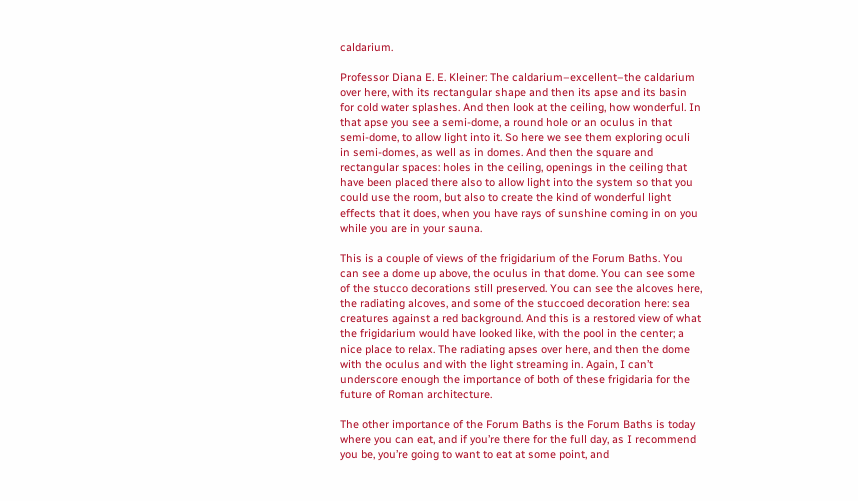caldarium.

Professor Diana E. E. Kleiner: The caldarium–excellent–the caldarium over here, with its rectangular shape and then its apse and its basin for cold water splashes. And then look at the ceiling, how wonderful. In that apse you see a semi-dome, a round hole or an oculus in that semi-dome, to allow light into it. So here we see them exploring oculi in semi-domes, as well as in domes. And then the square and rectangular spaces: holes in the ceiling, openings in the ceiling that have been placed there also to allow light into the system so that you could use the room, but also to create the kind of wonderful light effects that it does, when you have rays of sunshine coming in on you while you are in your sauna.

This is a couple of views of the frigidarium of the Forum Baths. You can see a dome up above, the oculus in that dome. You can see some of the stucco decorations still preserved. You can see the alcoves here, the radiating alcoves, and some of the stuccoed decoration here: sea creatures against a red background. And this is a restored view of what the frigidarium would have looked like, with the pool in the center; a nice place to relax. The radiating apses over here, and then the dome with the oculus and with the light streaming in. Again, I can’t underscore enough the importance of both of these frigidaria for the future of Roman architecture.

The other importance of the Forum Baths is the Forum Baths is today where you can eat, and if you’re there for the full day, as I recommend you be, you’re going to want to eat at some point, and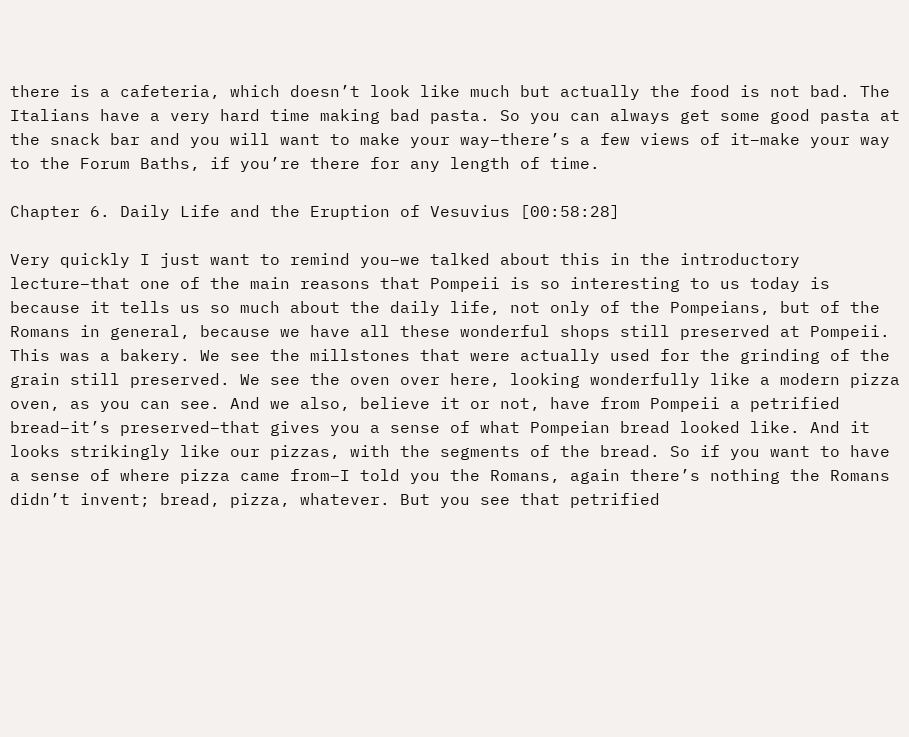there is a cafeteria, which doesn’t look like much but actually the food is not bad. The Italians have a very hard time making bad pasta. So you can always get some good pasta at the snack bar and you will want to make your way–there’s a few views of it–make your way to the Forum Baths, if you’re there for any length of time.

Chapter 6. Daily Life and the Eruption of Vesuvius [00:58:28]

Very quickly I just want to remind you–we talked about this in the introductory lecture–that one of the main reasons that Pompeii is so interesting to us today is because it tells us so much about the daily life, not only of the Pompeians, but of the Romans in general, because we have all these wonderful shops still preserved at Pompeii. This was a bakery. We see the millstones that were actually used for the grinding of the grain still preserved. We see the oven over here, looking wonderfully like a modern pizza oven, as you can see. And we also, believe it or not, have from Pompeii a petrified bread–it’s preserved–that gives you a sense of what Pompeian bread looked like. And it looks strikingly like our pizzas, with the segments of the bread. So if you want to have a sense of where pizza came from–I told you the Romans, again there’s nothing the Romans didn’t invent; bread, pizza, whatever. But you see that petrified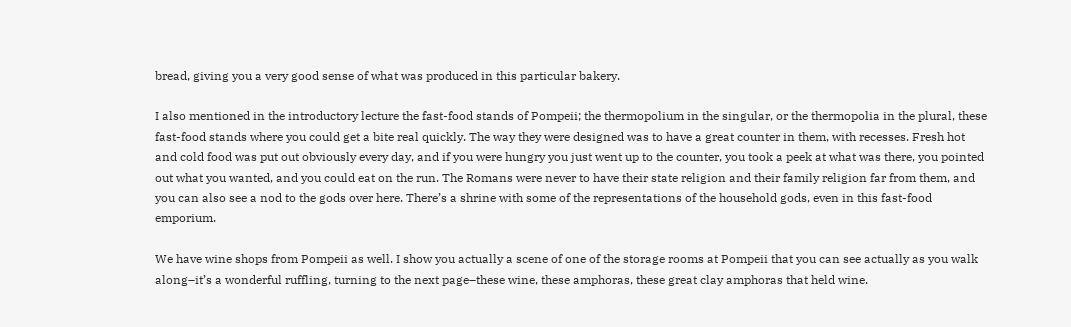bread, giving you a very good sense of what was produced in this particular bakery.

I also mentioned in the introductory lecture the fast-food stands of Pompeii; the thermopolium in the singular, or the thermopolia in the plural, these fast-food stands where you could get a bite real quickly. The way they were designed was to have a great counter in them, with recesses. Fresh hot and cold food was put out obviously every day, and if you were hungry you just went up to the counter, you took a peek at what was there, you pointed out what you wanted, and you could eat on the run. The Romans were never to have their state religion and their family religion far from them, and you can also see a nod to the gods over here. There’s a shrine with some of the representations of the household gods, even in this fast-food emporium.

We have wine shops from Pompeii as well. I show you actually a scene of one of the storage rooms at Pompeii that you can see actually as you walk along–it’s a wonderful ruffling, turning to the next page–these wine, these amphoras, these great clay amphoras that held wine.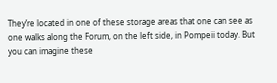They’re located in one of these storage areas that one can see as one walks along the Forum, on the left side, in Pompeii today. But you can imagine these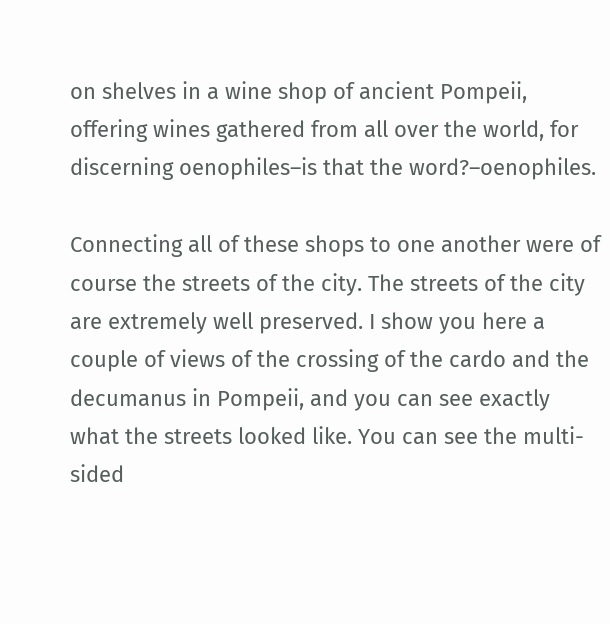on shelves in a wine shop of ancient Pompeii, offering wines gathered from all over the world, for discerning oenophiles–is that the word?–oenophiles.

Connecting all of these shops to one another were of course the streets of the city. The streets of the city are extremely well preserved. I show you here a couple of views of the crossing of the cardo and the decumanus in Pompeii, and you can see exactly what the streets looked like. You can see the multi-sided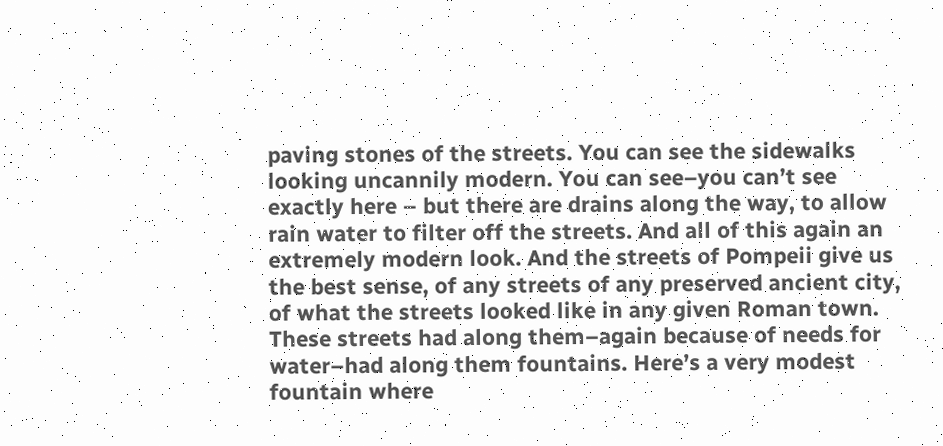paving stones of the streets. You can see the sidewalks looking uncannily modern. You can see–you can’t see exactly here – but there are drains along the way, to allow rain water to filter off the streets. And all of this again an extremely modern look. And the streets of Pompeii give us the best sense, of any streets of any preserved ancient city, of what the streets looked like in any given Roman town. These streets had along them–again because of needs for water–had along them fountains. Here’s a very modest fountain where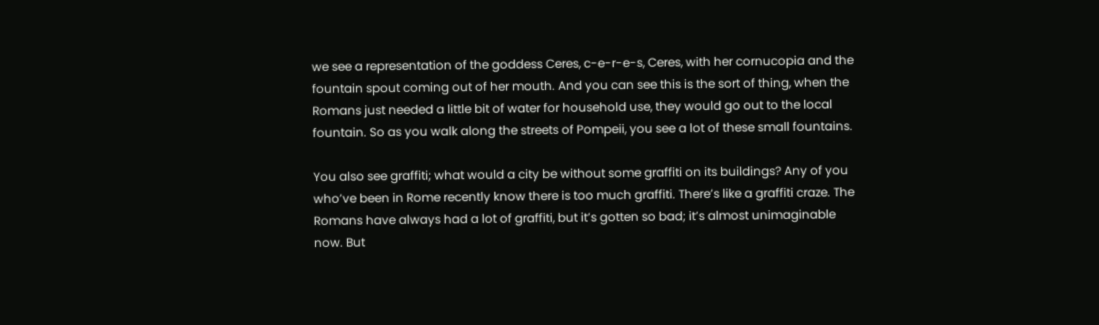we see a representation of the goddess Ceres, c-e-r-e-s, Ceres, with her cornucopia and the fountain spout coming out of her mouth. And you can see this is the sort of thing, when the Romans just needed a little bit of water for household use, they would go out to the local fountain. So as you walk along the streets of Pompeii, you see a lot of these small fountains.

You also see graffiti; what would a city be without some graffiti on its buildings? Any of you who’ve been in Rome recently know there is too much graffiti. There’s like a graffiti craze. The Romans have always had a lot of graffiti, but it’s gotten so bad; it’s almost unimaginable now. But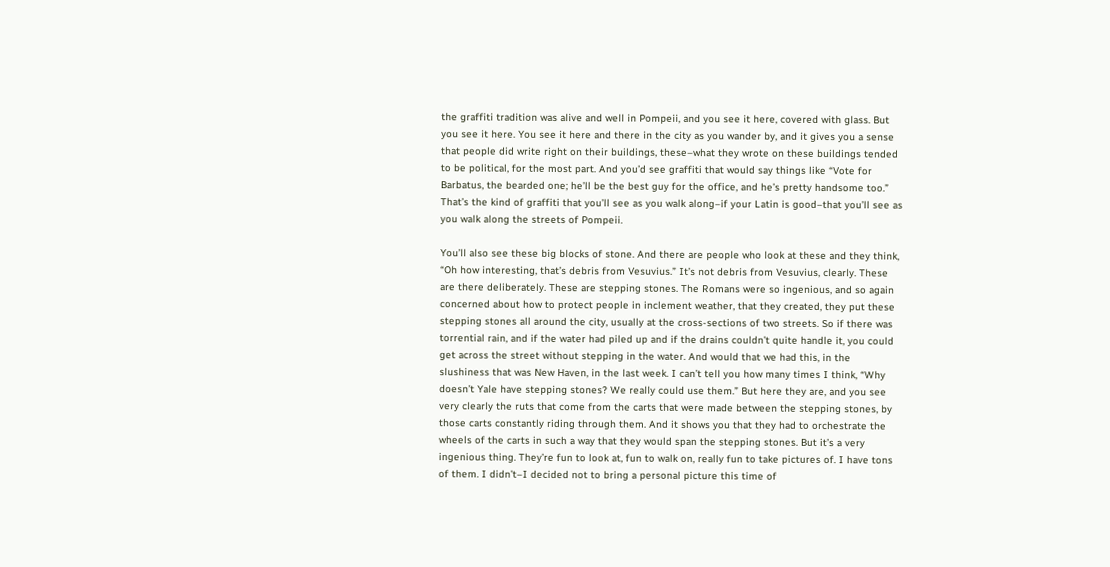the graffiti tradition was alive and well in Pompeii, and you see it here, covered with glass. But you see it here. You see it here and there in the city as you wander by, and it gives you a sense that people did write right on their buildings, these–what they wrote on these buildings tended to be political, for the most part. And you’d see graffiti that would say things like “Vote for Barbatus, the bearded one; he’ll be the best guy for the office, and he’s pretty handsome too.” That’s the kind of graffiti that you’ll see as you walk along–if your Latin is good–that you’ll see as you walk along the streets of Pompeii.

You’ll also see these big blocks of stone. And there are people who look at these and they think, “Oh how interesting, that’s debris from Vesuvius.” It’s not debris from Vesuvius, clearly. These are there deliberately. These are stepping stones. The Romans were so ingenious, and so again concerned about how to protect people in inclement weather, that they created, they put these stepping stones all around the city, usually at the cross-sections of two streets. So if there was torrential rain, and if the water had piled up and if the drains couldn’t quite handle it, you could get across the street without stepping in the water. And would that we had this, in the slushiness that was New Haven, in the last week. I can’t tell you how many times I think, “Why doesn’t Yale have stepping stones? We really could use them.” But here they are, and you see very clearly the ruts that come from the carts that were made between the stepping stones, by those carts constantly riding through them. And it shows you that they had to orchestrate the wheels of the carts in such a way that they would span the stepping stones. But it’s a very ingenious thing. They’re fun to look at, fun to walk on, really fun to take pictures of. I have tons of them. I didn’t–I decided not to bring a personal picture this time of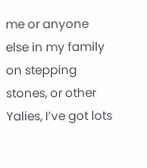me or anyone else in my family on stepping stones, or other Yalies, I’ve got lots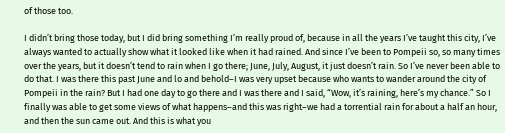of those too.

I didn’t bring those today, but I did bring something I’m really proud of, because in all the years I’ve taught this city, I’ve always wanted to actually show what it looked like when it had rained. And since I’ve been to Pompeii so, so many times over the years, but it doesn’t tend to rain when I go there; June, July, August, it just doesn’t rain. So I’ve never been able to do that. I was there this past June and lo and behold–I was very upset because who wants to wander around the city of Pompeii in the rain? But I had one day to go there and I was there and I said, “Wow, it’s raining, here’s my chance.” So I finally was able to get some views of what happens–and this was right–we had a torrential rain for about a half an hour, and then the sun came out. And this is what you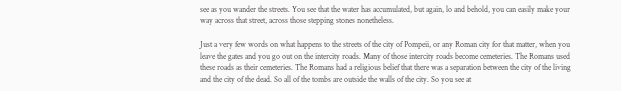see as you wander the streets. You see that the water has accumulated, but again, lo and behold, you can easily make your way across that street, across those stepping stones nonetheless.

Just a very few words on what happens to the streets of the city of Pompeii, or any Roman city for that matter, when you leave the gates and you go out on the intercity roads. Many of those intercity roads become cemeteries. The Romans used these roads as their cemeteries. The Romans had a religious belief that there was a separation between the city of the living and the city of the dead. So all of the tombs are outside the walls of the city. So you see at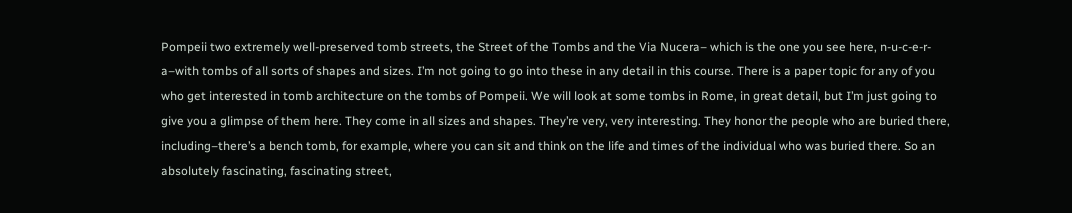Pompeii two extremely well-preserved tomb streets, the Street of the Tombs and the Via Nucera– which is the one you see here, n-u-c-e-r-a–with tombs of all sorts of shapes and sizes. I’m not going to go into these in any detail in this course. There is a paper topic for any of you who get interested in tomb architecture on the tombs of Pompeii. We will look at some tombs in Rome, in great detail, but I’m just going to give you a glimpse of them here. They come in all sizes and shapes. They’re very, very interesting. They honor the people who are buried there, including–there’s a bench tomb, for example, where you can sit and think on the life and times of the individual who was buried there. So an absolutely fascinating, fascinating street,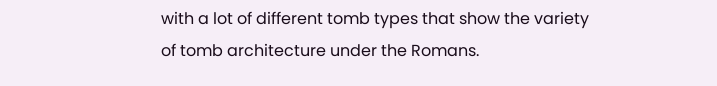with a lot of different tomb types that show the variety of tomb architecture under the Romans.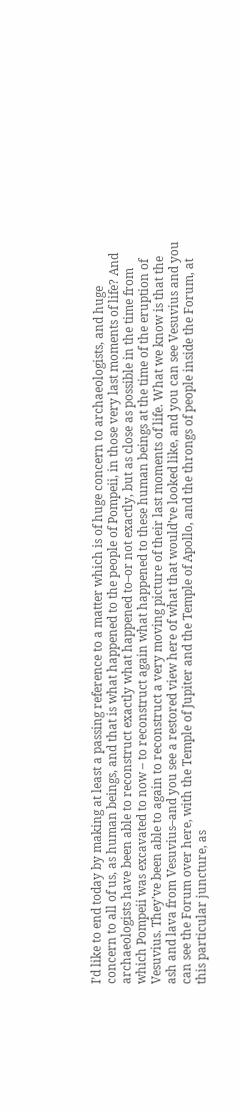I’d like to end today by making at least a passing reference to a matter which is of huge concern to archaeologists, and huge concern to all of us, as human beings, and that is what happened to the people of Pompeii, in those very last moments of life? And archaeologists have been able to reconstruct exactly what happened to–or not exactly, but as close as possible in the time from which Pompeii was excavated to now – to reconstruct again what happened to these human beings at the time of the eruption of Vesuvius. They’ve been able to again to reconstruct a very moving picture of their last moments of life. What we know is that the ash and lava from Vesuvius–and you see a restored view here of what that would’ve looked like, and you can see Vesuvius and you can see the Forum over here, with the Temple of Jupiter and the Temple of Apollo, and the throngs of people inside the Forum, at this particular juncture, as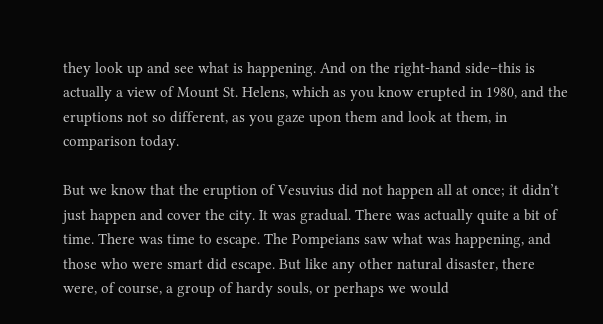they look up and see what is happening. And on the right-hand side–this is actually a view of Mount St. Helens, which as you know erupted in 1980, and the eruptions not so different, as you gaze upon them and look at them, in comparison today.

But we know that the eruption of Vesuvius did not happen all at once; it didn’t just happen and cover the city. It was gradual. There was actually quite a bit of time. There was time to escape. The Pompeians saw what was happening, and those who were smart did escape. But like any other natural disaster, there were, of course, a group of hardy souls, or perhaps we would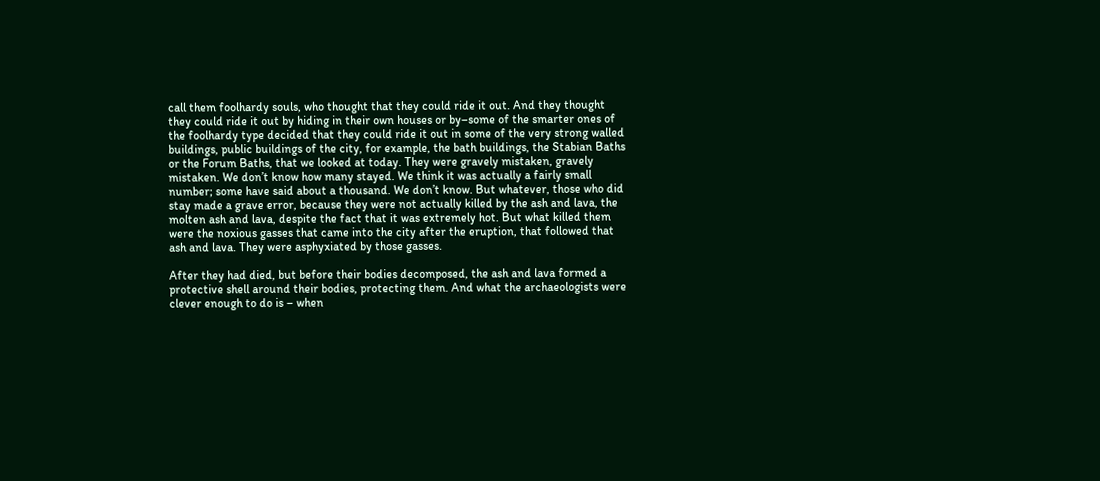call them foolhardy souls, who thought that they could ride it out. And they thought they could ride it out by hiding in their own houses or by–some of the smarter ones of the foolhardy type decided that they could ride it out in some of the very strong walled buildings, public buildings of the city, for example, the bath buildings, the Stabian Baths or the Forum Baths, that we looked at today. They were gravely mistaken, gravely mistaken. We don’t know how many stayed. We think it was actually a fairly small number; some have said about a thousand. We don’t know. But whatever, those who did stay made a grave error, because they were not actually killed by the ash and lava, the molten ash and lava, despite the fact that it was extremely hot. But what killed them were the noxious gasses that came into the city after the eruption, that followed that ash and lava. They were asphyxiated by those gasses.

After they had died, but before their bodies decomposed, the ash and lava formed a protective shell around their bodies, protecting them. And what the archaeologists were clever enough to do is – when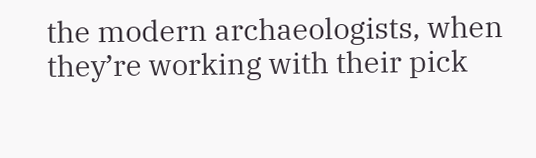the modern archaeologists, when they’re working with their pick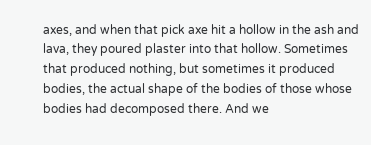axes, and when that pick axe hit a hollow in the ash and lava, they poured plaster into that hollow. Sometimes that produced nothing, but sometimes it produced bodies, the actual shape of the bodies of those whose bodies had decomposed there. And we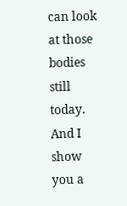can look at those bodies still today. And I show you a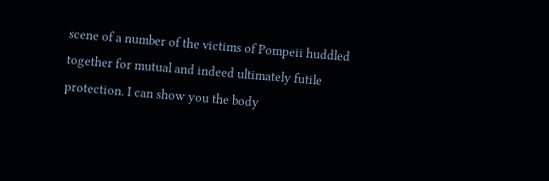scene of a number of the victims of Pompeii huddled together for mutual and indeed ultimately futile protection. I can show you the body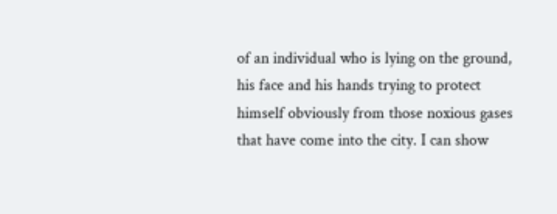of an individual who is lying on the ground, his face and his hands trying to protect himself obviously from those noxious gases that have come into the city. I can show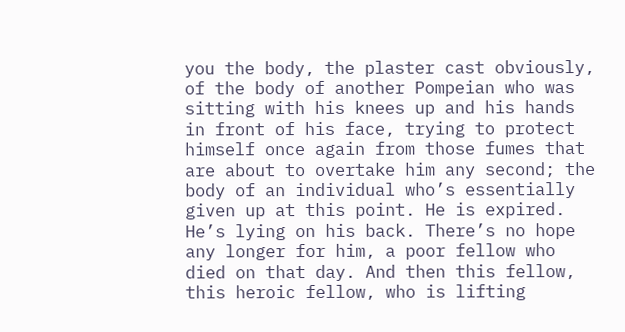you the body, the plaster cast obviously, of the body of another Pompeian who was sitting with his knees up and his hands in front of his face, trying to protect himself once again from those fumes that are about to overtake him any second; the body of an individual who’s essentially given up at this point. He is expired. He’s lying on his back. There’s no hope any longer for him, a poor fellow who died on that day. And then this fellow, this heroic fellow, who is lifting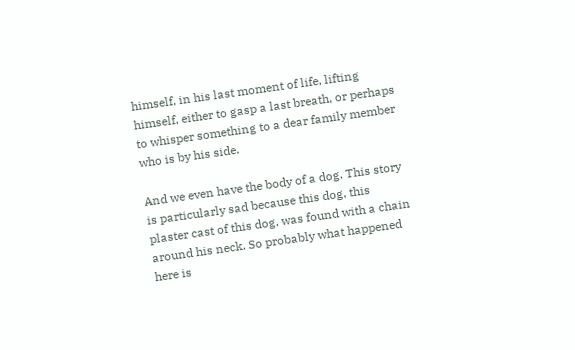himself, in his last moment of life, lifting himself, either to gasp a last breath, or perhaps to whisper something to a dear family member who is by his side.

And we even have the body of a dog. This story is particularly sad because this dog, this plaster cast of this dog, was found with a chain around his neck. So probably what happened here is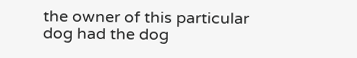the owner of this particular dog had the dog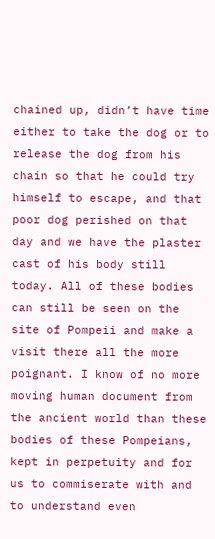chained up, didn’t have time either to take the dog or to release the dog from his chain so that he could try himself to escape, and that poor dog perished on that day and we have the plaster cast of his body still today. All of these bodies can still be seen on the site of Pompeii and make a visit there all the more poignant. I know of no more moving human document from the ancient world than these bodies of these Pompeians, kept in perpetuity and for us to commiserate with and to understand even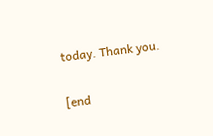today. Thank you.

[end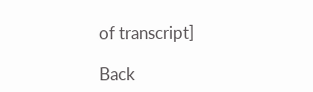of transcript]

Back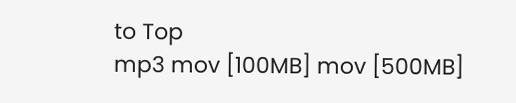to Top
mp3 mov [100MB] mov [500MB]